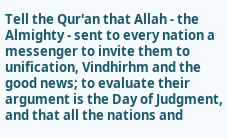Tell the Qur'an that Allah - the Almighty - sent to every nation a messenger to invite them to unification, Vindhirhm and the good news; to evaluate their argument is the Day of Judgment, and that all the nations and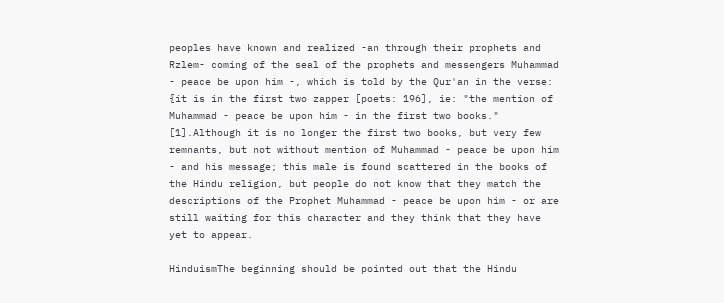peoples have known and realized -an through their prophets and Rzlem- coming of the seal of the prophets and messengers Muhammad - peace be upon him -, which is told by the Qur'an in the verse: {it is in the first two zapper [poets: 196], ie: "the mention of Muhammad - peace be upon him - in the first two books." [1].Although it is no longer the first two books, but very few remnants, but not without mention of Muhammad - peace be upon him - and his message; this male is found scattered in the books of the Hindu religion, but people do not know that they match the descriptions of the Prophet Muhammad - peace be upon him - or are still waiting for this character and they think that they have yet to appear.

HinduismThe beginning should be pointed out that the Hindu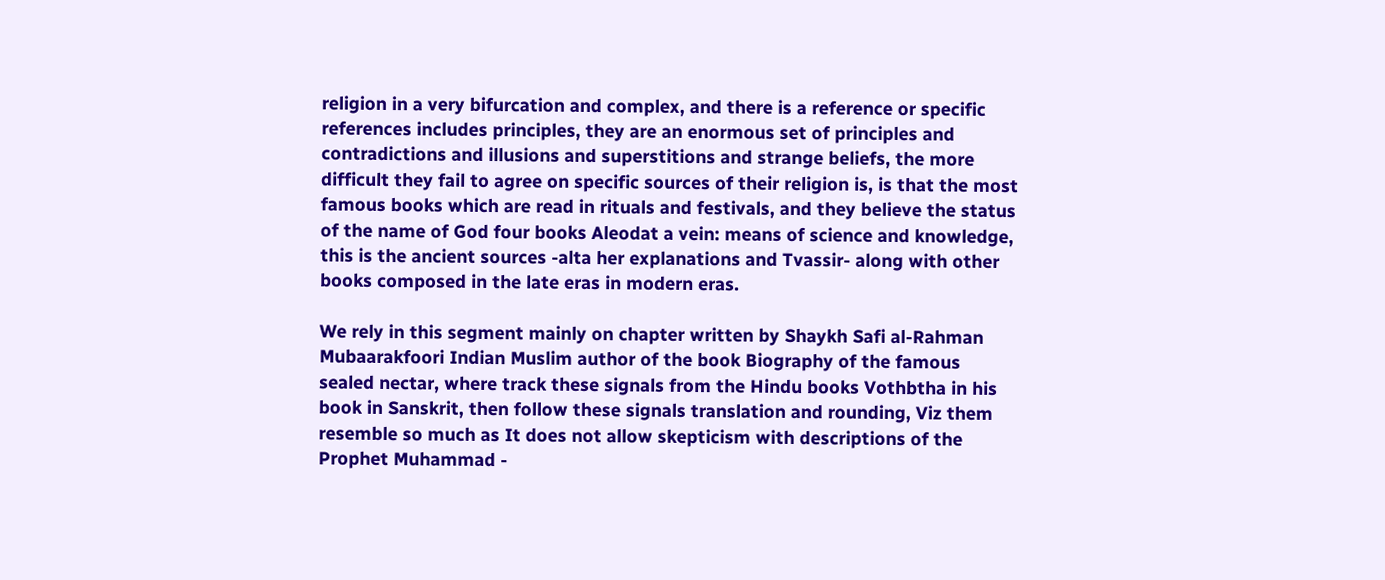religion in a very bifurcation and complex, and there is a reference or specific references includes principles, they are an enormous set of principles and contradictions and illusions and superstitions and strange beliefs, the more difficult they fail to agree on specific sources of their religion is, is that the most famous books which are read in rituals and festivals, and they believe the status of the name of God four books Aleodat a vein: means of science and knowledge, this is the ancient sources -alta her explanations and Tvassir- along with other books composed in the late eras in modern eras.

We rely in this segment mainly on chapter written by Shaykh Safi al-Rahman Mubaarakfoori Indian Muslim author of the book Biography of the famous sealed nectar, where track these signals from the Hindu books Vothbtha in his book in Sanskrit, then follow these signals translation and rounding, Viz them resemble so much as It does not allow skepticism with descriptions of the Prophet Muhammad -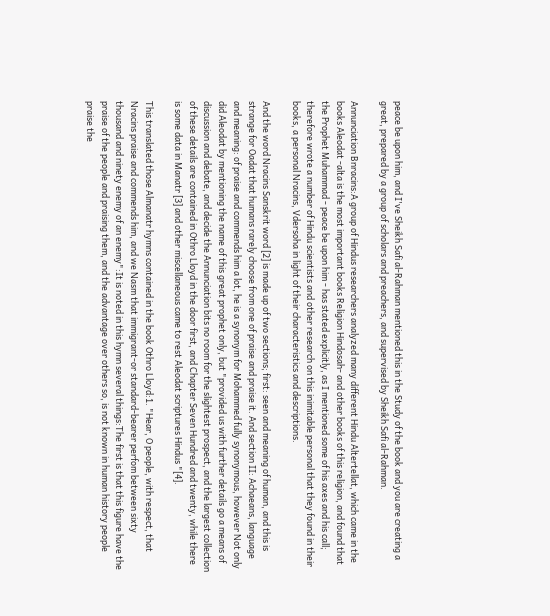peace be upon him, and I've Sheikh Safi al-Rahman mentioned this in the Study of the book and you are creating a great, prepared by a group of scholars and preachers, and supervised by Sheikh Safi al-Rahman.

Annunciation Bnracins:A group of Hindus researchers analyzed many different Hindu Altertellat, which came in the books Aleodat -alta is the most important books Religion Hindosah- and other books of this religion, and found that the Prophet Muhammad - peace be upon him - has stated explicitly, as I mentioned some of his axes and his call; therefore wrote a number of Hindu scientists and other research on this inimitable personal that they found in their books, a personal Nracins, Vdersoha in light of their characteristics and descriptions.

And the word Nracins Sanskrit word [2] is made up of two sections; first: seen and meaning of human, and this is strange for Oadat that humans rarely choose from one of praise and praise it. And section II: Achaeans, language and meaning: of praise and commends him a lot, he is a synonym for Mohammed fully synonymous, however Not only did Aleodat by mentioning the name of this great prophet only, but "provided us with further details go a means of discussion and debate, and decide the Annunciation bits no room for the slightest prospect, and the largest collection of these details are contained in Othro Lloyd in the door first, and Chapter Seven Hundred and twenty, while there is some data in Manatr [3] and other miscellaneous came to rest Aleodat scriptures Hindus "[4].

This translated those Almanatr hymns contained in the book Othro Lloyd:1. "Hear, O people, with respect, that Nracins praise and commends him, and we Nasm that immigrant-or standard-bearer perfom between sixty thousand and ninety enemy of an enemy":It is noted in this hymn several things:The first is that this figure have the praise of the people and praising them, and the advantage over others so, is not known in human history people praise the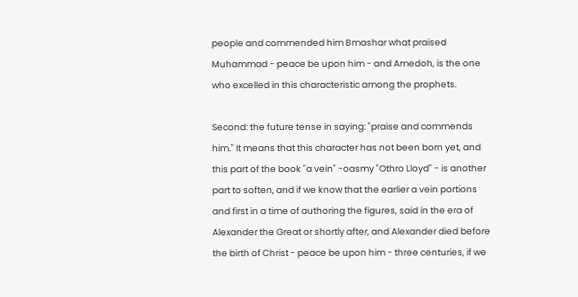people and commended him Bmashar what praised Muhammad - peace be upon him - and Amedoh, is the one who excelled in this characteristic among the prophets.

Second: the future tense in saying: "praise and commends him." It means that this character has not been born yet, and this part of the book "a vein" -oasmy "Othro Lloyd" - is another part to soften, and if we know that the earlier a vein portions and first in a time of authoring the figures, said in the era of Alexander the Great or shortly after, and Alexander died before the birth of Christ - peace be upon him - three centuries, if we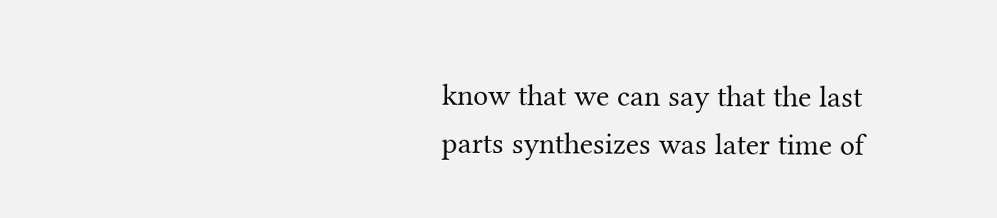know that we can say that the last parts synthesizes was later time of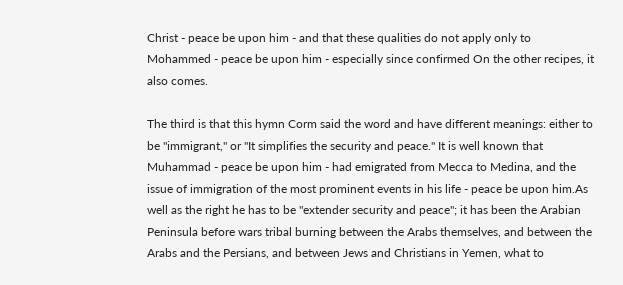Christ - peace be upon him - and that these qualities do not apply only to Mohammed - peace be upon him - especially since confirmed On the other recipes, it also comes.

The third is that this hymn Corm said the word and have different meanings: either to be "immigrant," or "It simplifies the security and peace." It is well known that Muhammad - peace be upon him - had emigrated from Mecca to Medina, and the issue of immigration of the most prominent events in his life - peace be upon him.As well as the right he has to be "extender security and peace"; it has been the Arabian Peninsula before wars tribal burning between the Arabs themselves, and between the Arabs and the Persians, and between Jews and Christians in Yemen, what to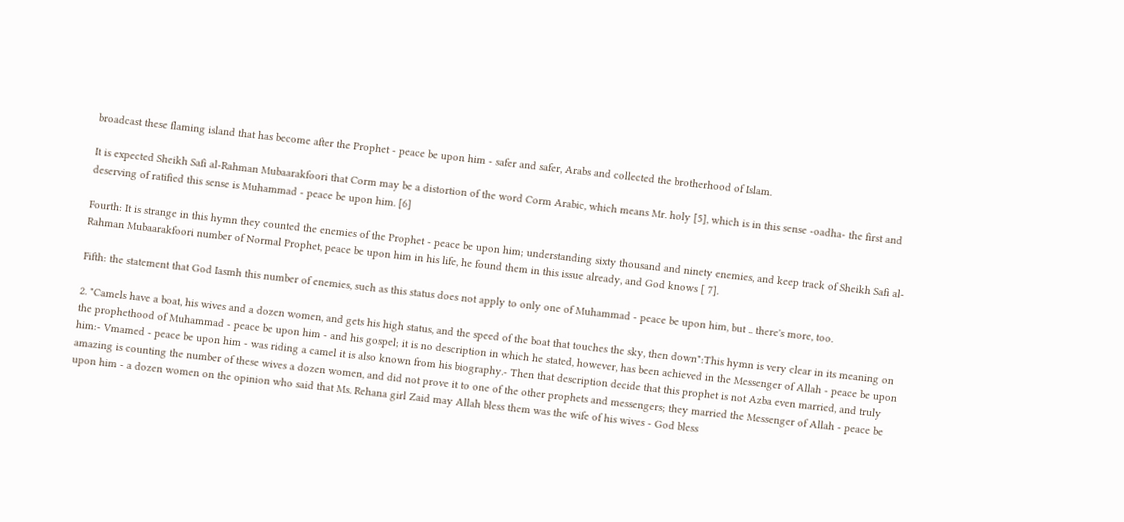broadcast these flaming island that has become after the Prophet - peace be upon him - safer and safer, Arabs and collected the brotherhood of Islam.

It is expected Sheikh Safi al-Rahman Mubaarakfoori that Corm may be a distortion of the word Corm Arabic, which means Mr. holy [5], which is in this sense -oadha- the first and deserving of ratified this sense is Muhammad - peace be upon him. [6]

Fourth: It is strange in this hymn they counted the enemies of the Prophet - peace be upon him; understanding sixty thousand and ninety enemies, and keep track of Sheikh Safi al-Rahman Mubaarakfoori number of Normal Prophet, peace be upon him in his life, he found them in this issue already, and God knows [ 7].

Fifth: the statement that God Iasmh this number of enemies, such as this status does not apply to only one of Muhammad - peace be upon him, but .. there's more, too.

2. "Camels have a boat, his wives and a dozen women, and gets his high status, and the speed of the boat that touches the sky, then down":This hymn is very clear in its meaning on the prophethood of Muhammad - peace be upon him - and his gospel; it is no description in which he stated, however, has been achieved in the Messenger of Allah - peace be upon him:- Vmamed - peace be upon him - was riding a camel it is also known from his biography.- Then that description decide that this prophet is not Azba even married, and truly amazing is counting the number of these wives a dozen women, and did not prove it to one of the other prophets and messengers; they married the Messenger of Allah - peace be upon him - a dozen women on the opinion who said that Ms. Rehana girl Zaid may Allah bless them was the wife of his wives - God bless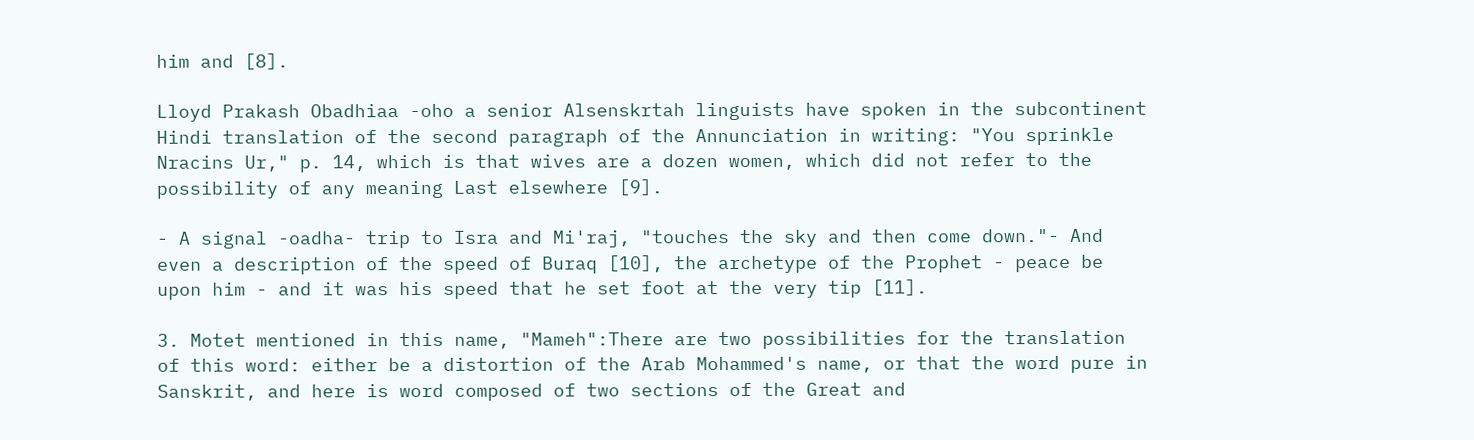him and [8].

Lloyd Prakash Obadhiaa -oho a senior Alsenskrtah linguists have spoken in the subcontinent Hindi translation of the second paragraph of the Annunciation in writing: "You sprinkle Nracins Ur," p. 14, which is that wives are a dozen women, which did not refer to the possibility of any meaning Last elsewhere [9].

- A signal -oadha- trip to Isra and Mi'raj, "touches the sky and then come down."- And even a description of the speed of Buraq [10], the archetype of the Prophet - peace be upon him - and it was his speed that he set foot at the very tip [11].

3. Motet mentioned in this name, "Mameh":There are two possibilities for the translation of this word: either be a distortion of the Arab Mohammed's name, or that the word pure in Sanskrit, and here is word composed of two sections of the Great and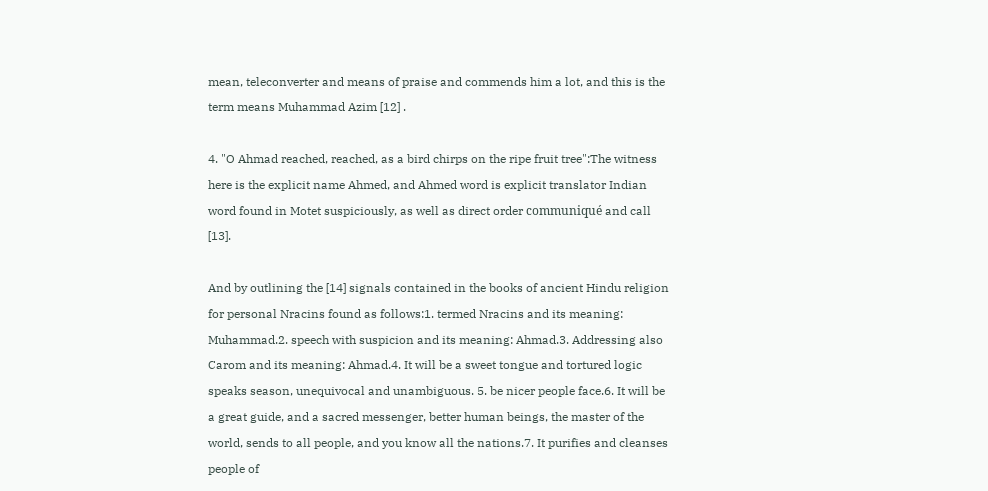mean, teleconverter and means of praise and commends him a lot, and this is the term means Muhammad Azim [12] .

4. "O Ahmad reached, reached, as a bird chirps on the ripe fruit tree":The witness here is the explicit name Ahmed, and Ahmed word is explicit translator Indian word found in Motet suspiciously, as well as direct order communiqué and call [13].

And by outlining the [14] signals contained in the books of ancient Hindu religion for personal Nracins found as follows:1. termed Nracins and its meaning: Muhammad.2. speech with suspicion and its meaning: Ahmad.3. Addressing also Carom and its meaning: Ahmad.4. It will be a sweet tongue and tortured logic speaks season, unequivocal and unambiguous. 5. be nicer people face.6. It will be a great guide, and a sacred messenger, better human beings, the master of the world, sends to all people, and you know all the nations.7. It purifies and cleanses people of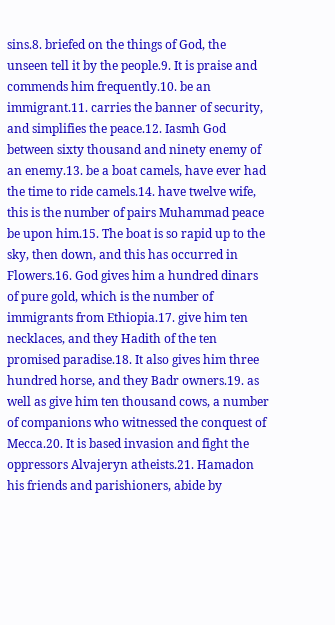sins.8. briefed on the things of God, the unseen tell it by the people.9. It is praise and commends him frequently.10. be an immigrant.11. carries the banner of security, and simplifies the peace.12. Iasmh God between sixty thousand and ninety enemy of an enemy.13. be a boat camels, have ever had the time to ride camels.14. have twelve wife, this is the number of pairs Muhammad peace be upon him.15. The boat is so rapid up to the sky, then down, and this has occurred in Flowers.16. God gives him a hundred dinars of pure gold, which is the number of immigrants from Ethiopia.17. give him ten necklaces, and they Hadith of the ten promised paradise.18. It also gives him three hundred horse, and they Badr owners.19. as well as give him ten thousand cows, a number of companions who witnessed the conquest of Mecca.20. It is based invasion and fight the oppressors Alvajeryn atheists.21. Hamadon his friends and parishioners, abide by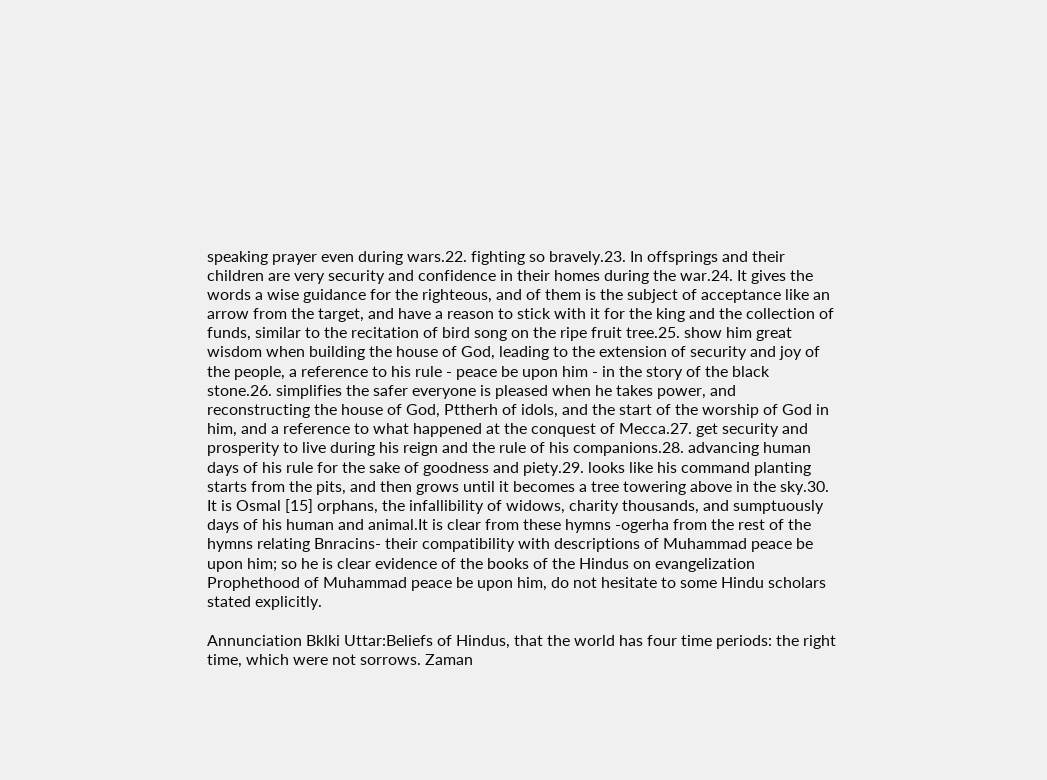speaking prayer even during wars.22. fighting so bravely.23. In offsprings and their children are very security and confidence in their homes during the war.24. It gives the words a wise guidance for the righteous, and of them is the subject of acceptance like an arrow from the target, and have a reason to stick with it for the king and the collection of funds, similar to the recitation of bird song on the ripe fruit tree.25. show him great wisdom when building the house of God, leading to the extension of security and joy of the people, a reference to his rule - peace be upon him - in the story of the black stone.26. simplifies the safer everyone is pleased when he takes power, and reconstructing the house of God, Pttherh of idols, and the start of the worship of God in him, and a reference to what happened at the conquest of Mecca.27. get security and prosperity to live during his reign and the rule of his companions.28. advancing human days of his rule for the sake of goodness and piety.29. looks like his command planting starts from the pits, and then grows until it becomes a tree towering above in the sky.30. It is Osmal [15] orphans, the infallibility of widows, charity thousands, and sumptuously days of his human and animal.It is clear from these hymns -ogerha from the rest of the hymns relating Bnracins- their compatibility with descriptions of Muhammad peace be upon him; so he is clear evidence of the books of the Hindus on evangelization Prophethood of Muhammad peace be upon him, do not hesitate to some Hindu scholars stated explicitly.

Annunciation Bklki Uttar:Beliefs of Hindus, that the world has four time periods: the right time, which were not sorrows. Zaman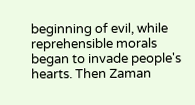beginning of evil, while reprehensible morals began to invade people's hearts. Then Zaman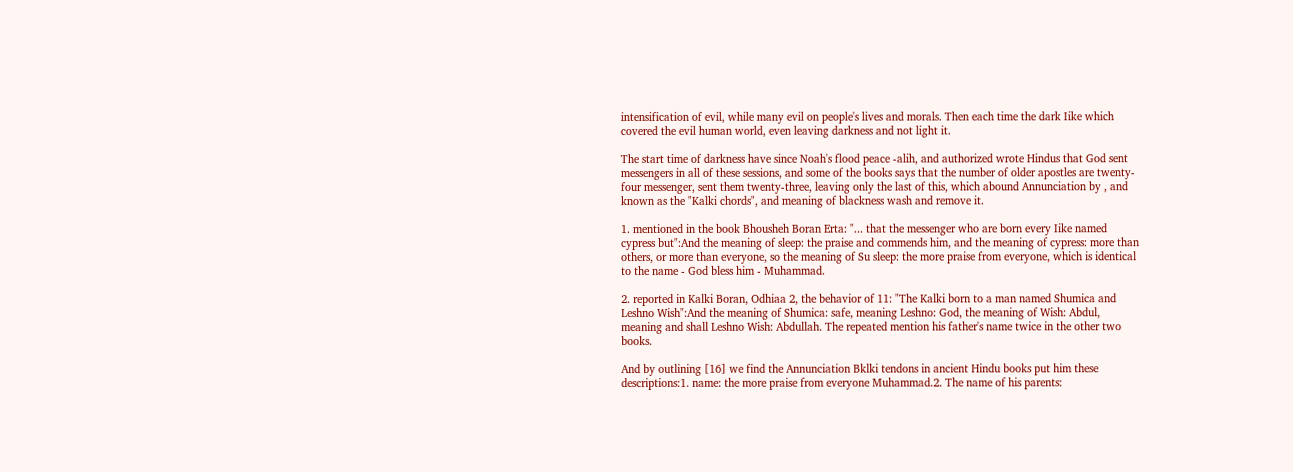intensification of evil, while many evil on people's lives and morals. Then each time the dark Iike which covered the evil human world, even leaving darkness and not light it.

The start time of darkness have since Noah's flood peace -alih, and authorized wrote Hindus that God sent messengers in all of these sessions, and some of the books says that the number of older apostles are twenty-four messenger, sent them twenty-three, leaving only the last of this, which abound Annunciation by , and known as the "Kalki chords", and meaning of blackness wash and remove it.

1. mentioned in the book Bhousheh Boran Erta: "... that the messenger who are born every Iike named cypress but":And the meaning of sleep: the praise and commends him, and the meaning of cypress: more than others, or more than everyone, so the meaning of Su sleep: the more praise from everyone, which is identical to the name - God bless him - Muhammad.

2. reported in Kalki Boran, Odhiaa 2, the behavior of 11: "The Kalki born to a man named Shumica and Leshno Wish":And the meaning of Shumica: safe, meaning Leshno: God, the meaning of Wish: Abdul, meaning and shall Leshno Wish: Abdullah. The repeated mention his father's name twice in the other two books.

And by outlining [16] we find the Annunciation Bklki tendons in ancient Hindu books put him these descriptions:1. name: the more praise from everyone Muhammad.2. The name of his parents: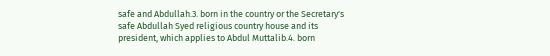safe and Abdullah.3. born in the country or the Secretary's safe Abdullah Syed religious country house and its president, which applies to Abdul Muttalib.4. born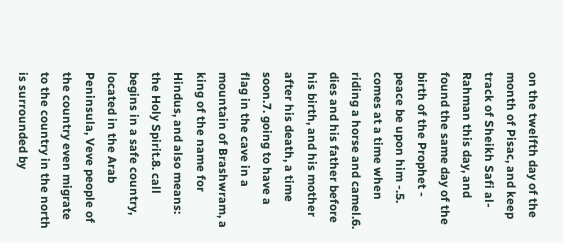on the twelfth day of the month of Pisac, and keep track of Sheikh Safi al-Rahman this day, and found the same day of the birth of the Prophet - peace be upon him -.5. comes at a time when riding a horse and camel.6. dies and his father before his birth, and his mother after his death, a time soon.7. going to have a flag in the cave in a mountain of Brashwram, a king of the name for Hindus, and also means: the Holy Spirit.8. call begins in a safe country, located in the Arab Peninsula, Veve people of the country even migrate to the country in the north is surrounded by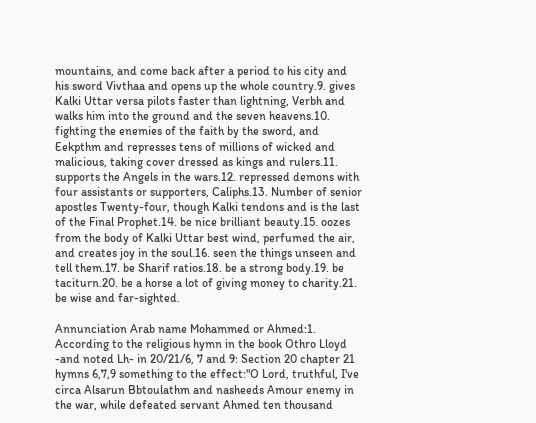mountains, and come back after a period to his city and his sword Vivthaa and opens up the whole country.9. gives Kalki Uttar versa pilots faster than lightning, Verbh and walks him into the ground and the seven heavens.10. fighting the enemies of the faith by the sword, and Eekpthm and represses tens of millions of wicked and malicious, taking cover dressed as kings and rulers.11. supports the Angels in the wars.12. repressed demons with four assistants or supporters, Caliphs.13. Number of senior apostles Twenty-four, though Kalki tendons and is the last of the Final Prophet.14. be nice brilliant beauty.15. oozes from the body of Kalki Uttar best wind, perfumed the air, and creates joy in the soul.16. seen the things unseen and tell them.17. be Sharif ratios.18. be a strong body.19. be taciturn.20. be a horse a lot of giving money to charity.21. be wise and far-sighted.

Annunciation Arab name Mohammed or Ahmed:1. According to the religious hymn in the book Othro Lloyd -and noted Lh- in 20/21/6, 7 and 9: Section 20 chapter 21 hymns 6,7,9 something to the effect:"O Lord, truthful, I've circa Alsarun Bbtoulathm and nasheeds Amour enemy in the war, while defeated servant Ahmed ten thousand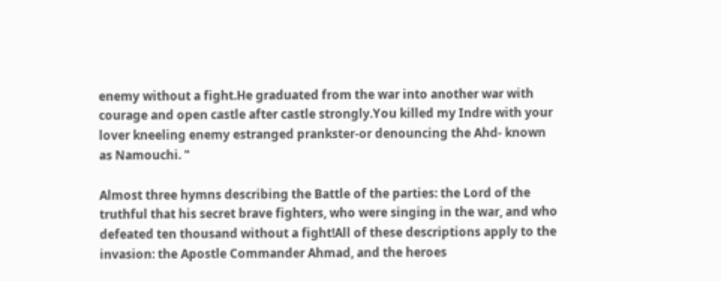enemy without a fight.He graduated from the war into another war with courage and open castle after castle strongly.You killed my Indre with your lover kneeling enemy estranged prankster-or denouncing the Ahd- known as Namouchi. "

Almost three hymns describing the Battle of the parties: the Lord of the truthful that his secret brave fighters, who were singing in the war, and who defeated ten thousand without a fight!All of these descriptions apply to the invasion: the Apostle Commander Ahmad, and the heroes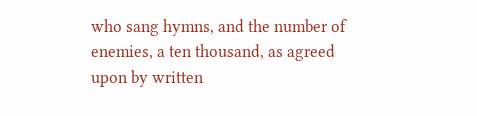who sang hymns, and the number of enemies, a ten thousand, as agreed upon by written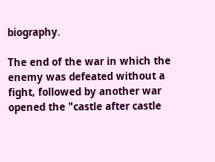biography.

The end of the war in which the enemy was defeated without a fight, followed by another war opened the "castle after castle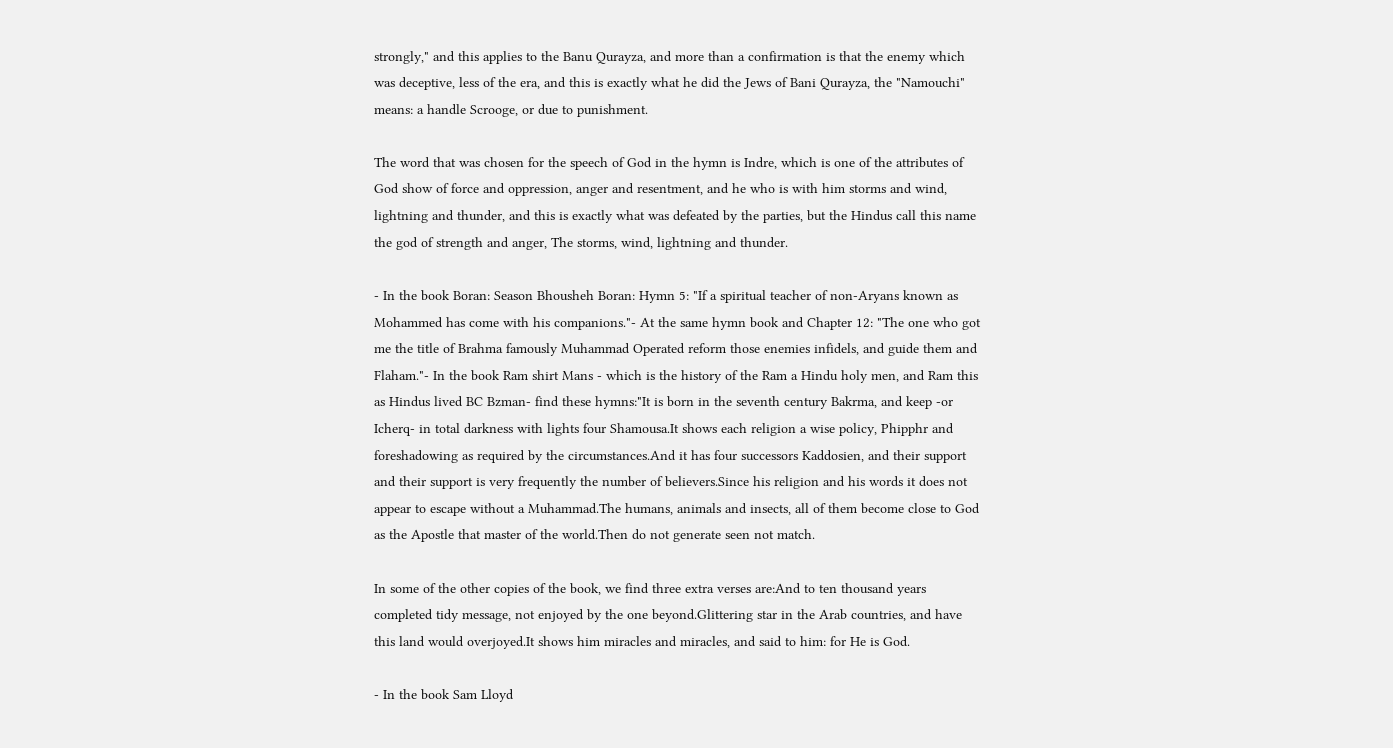strongly," and this applies to the Banu Qurayza, and more than a confirmation is that the enemy which was deceptive, less of the era, and this is exactly what he did the Jews of Bani Qurayza, the "Namouchi" means: a handle Scrooge, or due to punishment.

The word that was chosen for the speech of God in the hymn is Indre, which is one of the attributes of God show of force and oppression, anger and resentment, and he who is with him storms and wind, lightning and thunder, and this is exactly what was defeated by the parties, but the Hindus call this name the god of strength and anger, The storms, wind, lightning and thunder.

- In the book Boran: Season Bhousheh Boran: Hymn 5: "If a spiritual teacher of non-Aryans known as Mohammed has come with his companions."- At the same hymn book and Chapter 12: "The one who got me the title of Brahma famously Muhammad Operated reform those enemies infidels, and guide them and Flaham."- In the book Ram shirt Mans - which is the history of the Ram a Hindu holy men, and Ram this as Hindus lived BC Bzman- find these hymns:"It is born in the seventh century Bakrma, and keep -or Icherq- in total darkness with lights four Shamousa.It shows each religion a wise policy, Phipphr and foreshadowing as required by the circumstances.And it has four successors Kaddosien, and their support and their support is very frequently the number of believers.Since his religion and his words it does not appear to escape without a Muhammad.The humans, animals and insects, all of them become close to God as the Apostle that master of the world.Then do not generate seen not match.

In some of the other copies of the book, we find three extra verses are:And to ten thousand years completed tidy message, not enjoyed by the one beyond.Glittering star in the Arab countries, and have this land would overjoyed.It shows him miracles and miracles, and said to him: for He is God.

- In the book Sam Lloyd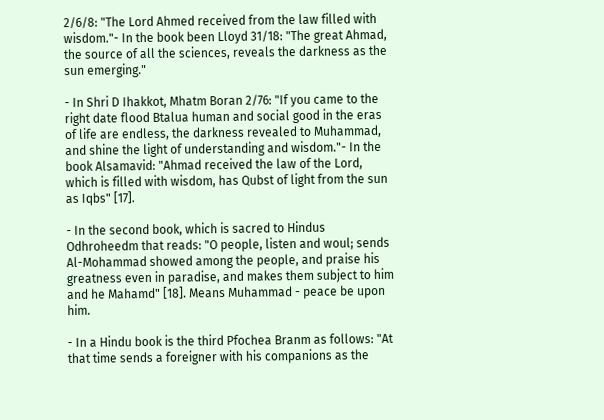2/6/8: "The Lord Ahmed received from the law filled with wisdom."- In the book been Lloyd 31/18: "The great Ahmad, the source of all the sciences, reveals the darkness as the sun emerging."

- In Shri D Ihakkot, Mhatm Boran 2/76: "If you came to the right date flood Btalua human and social good in the eras of life are endless, the darkness revealed to Muhammad, and shine the light of understanding and wisdom."- In the book Alsamavid: "Ahmad received the law of the Lord, which is filled with wisdom, has Qubst of light from the sun as Iqbs" [17].

- In the second book, which is sacred to Hindus Odhroheedm that reads: "O people, listen and woul; sends Al-Mohammad showed among the people, and praise his greatness even in paradise, and makes them subject to him and he Mahamd" [18]. Means Muhammad - peace be upon him.

- In a Hindu book is the third Pfochea Branm as follows: "At that time sends a foreigner with his companions as the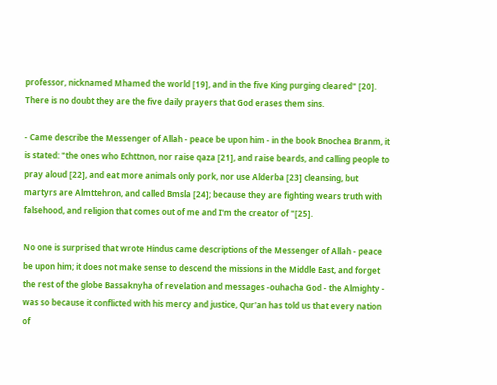professor, nicknamed Mhamed the world [19], and in the five King purging cleared" [20]. There is no doubt they are the five daily prayers that God erases them sins.

- Came describe the Messenger of Allah - peace be upon him - in the book Bnochea Branm, it is stated: "the ones who Echttnon, nor raise qaza [21], and raise beards, and calling people to pray aloud [22], and eat more animals only pork, nor use Alderba [23] cleansing, but martyrs are Almttehron, and called Bmsla [24]; because they are fighting wears truth with falsehood, and religion that comes out of me and I'm the creator of "[25].

No one is surprised that wrote Hindus came descriptions of the Messenger of Allah - peace be upon him; it does not make sense to descend the missions in the Middle East, and forget the rest of the globe Bassaknyha of revelation and messages -ouhacha God - the Almighty - was so because it conflicted with his mercy and justice, Qur'an has told us that every nation of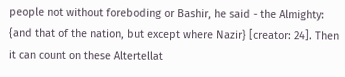people not without foreboding or Bashir, he said - the Almighty: {and that of the nation, but except where Nazir} [creator: 24]. Then it can count on these Altertellat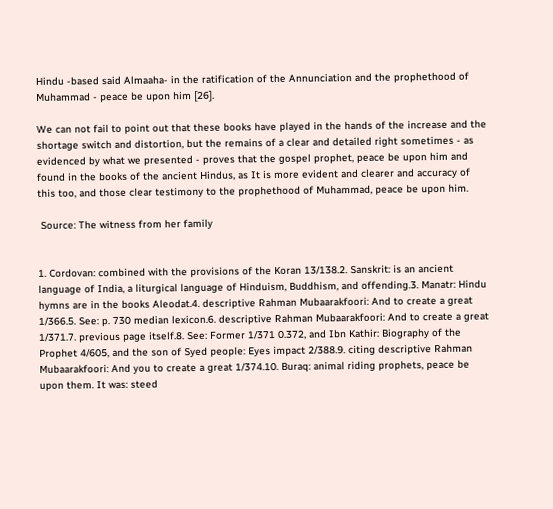Hindu -based said Almaaha- in the ratification of the Annunciation and the prophethood of Muhammad - peace be upon him [26].

We can not fail to point out that these books have played in the hands of the increase and the shortage switch and distortion, but the remains of a clear and detailed right sometimes - as evidenced by what we presented - proves that the gospel prophet, peace be upon him and found in the books of the ancient Hindus, as It is more evident and clearer and accuracy of this too, and those clear testimony to the prophethood of Muhammad, peace be upon him.

 Source: The witness from her family


1. Cordovan: combined with the provisions of the Koran 13/138.2. Sanskrit: is an ancient language of India, a liturgical language of Hinduism, Buddhism, and offending.3. Manatr: Hindu hymns are in the books Aleodat.4. descriptive Rahman Mubaarakfoori: And to create a great 1/366.5. See: p. 730 median lexicon.6. descriptive Rahman Mubaarakfoori: And to create a great 1/371.7. previous page itself.8. See: Former 1/371 0.372, and Ibn Kathir: Biography of the Prophet 4/605, and the son of Syed people: Eyes impact 2/388.9. citing descriptive Rahman Mubaarakfoori: And you to create a great 1/374.10. Buraq: animal riding prophets, peace be upon them. It was: steed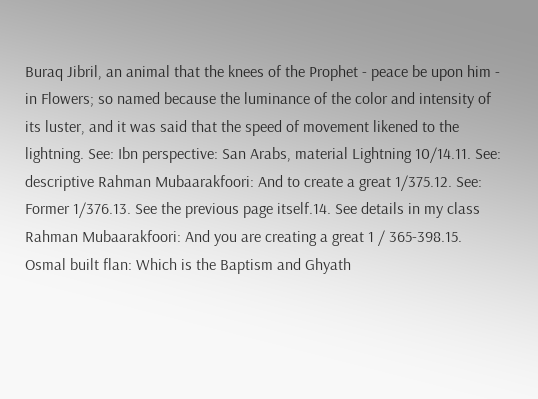Buraq Jibril, an animal that the knees of the Prophet - peace be upon him - in Flowers; so named because the luminance of the color and intensity of its luster, and it was said that the speed of movement likened to the lightning. See: Ibn perspective: San Arabs, material Lightning 10/14.11. See: descriptive Rahman Mubaarakfoori: And to create a great 1/375.12. See: Former 1/376.13. See the previous page itself.14. See details in my class Rahman Mubaarakfoori: And you are creating a great 1 / 365-398.15. Osmal built flan: Which is the Baptism and Ghyath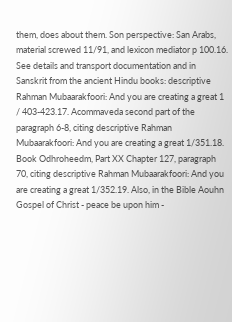them, does about them. Son perspective: San Arabs, material screwed 11/91, and lexicon mediator p 100.16. See details and transport documentation and in Sanskrit from the ancient Hindu books: descriptive Rahman Mubaarakfoori: And you are creating a great 1 / 403-423.17. Acommaveda second part of the paragraph 6-8, citing descriptive Rahman Mubaarakfoori: And you are creating a great 1/351.18. Book Odhroheedm, Part XX Chapter 127, paragraph 70, citing descriptive Rahman Mubaarakfoori: And you are creating a great 1/352.19. Also, in the Bible Aouhn Gospel of Christ - peace be upon him -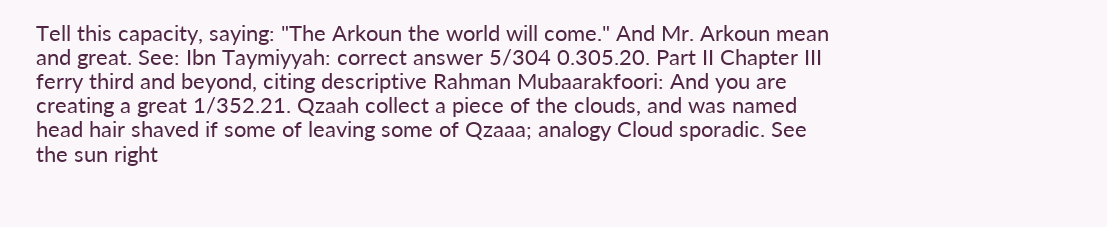Tell this capacity, saying: "The Arkoun the world will come." And Mr. Arkoun mean and great. See: Ibn Taymiyyah: correct answer 5/304 0.305.20. Part II Chapter III ferry third and beyond, citing descriptive Rahman Mubaarakfoori: And you are creating a great 1/352.21. Qzaah collect a piece of the clouds, and was named head hair shaved if some of leaving some of Qzaaa; analogy Cloud sporadic. See the sun right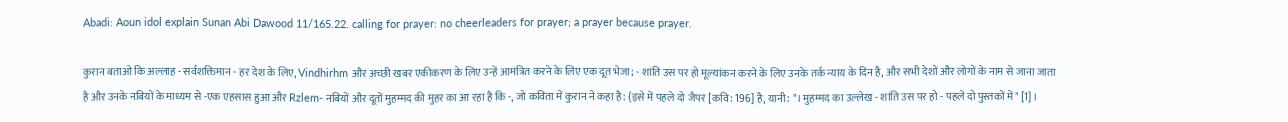Abadi: Aoun idol explain Sunan Abi Dawood 11/165.22. calling for prayer: no cheerleaders for prayer; a prayer because prayer.

कुरान बताओ कि अल्लाह - सर्वशक्तिमान - हर देश के लिए, Vindhirhm और अच्छी खबर एकीकरण के लिए उन्हें आमंत्रित करने के लिए एक दूत भेजा; - शांति उस पर हो मूल्यांकन करने के लिए उनके तर्क न्याय के दिन है, और सभी देशों और लोगों के नाम से जाना जाता है और उनके नबियों के माध्यम से -एक एहसास हुआ और Rzlem- नबियों और दूतों मुहम्मद की मुहर का आ रहा है कि -, जो कविता में कुरान ने कहा है: {इसे में पहले दो जैपर [कवि: 196] है, यानी: "। मुहम्मद का उल्लेख - शांति उस पर हो - पहले दो पुस्तकों में" [1]।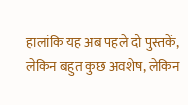हालांकि यह अब पहले दो पुस्तकें, लेकिन बहुत कुछ अवशेष, लेकिन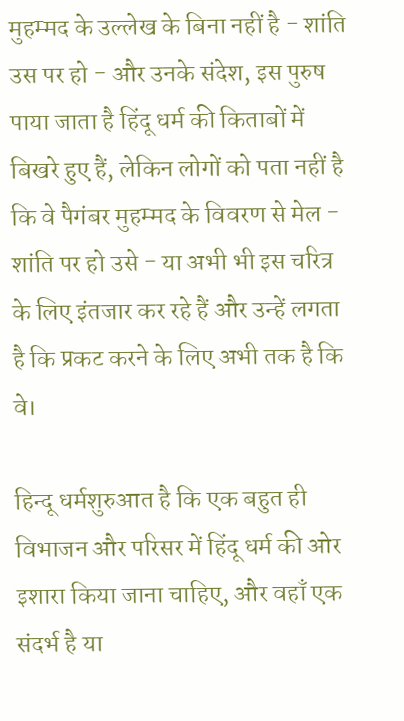मुहम्मद के उल्लेख के बिना नहीं है - शांति उस पर हो - और उनके संदेश, इस पुरुष पाया जाता है हिंदू धर्म की किताबों में बिखरे हुए हैं, लेकिन लोगों को पता नहीं है कि वे पैगंबर मुहम्मद के विवरण से मेल - शांति पर हो उसे - या अभी भी इस चरित्र के लिए इंतजार कर रहे हैं और उन्हें लगता है कि प्रकट करने के लिए अभी तक है कि वे।

हिन्दू धर्मशुरुआत है कि एक बहुत ही विभाजन और परिसर में हिंदू धर्म की ओर इशारा किया जाना चाहिए, और वहाँ एक संदर्भ है या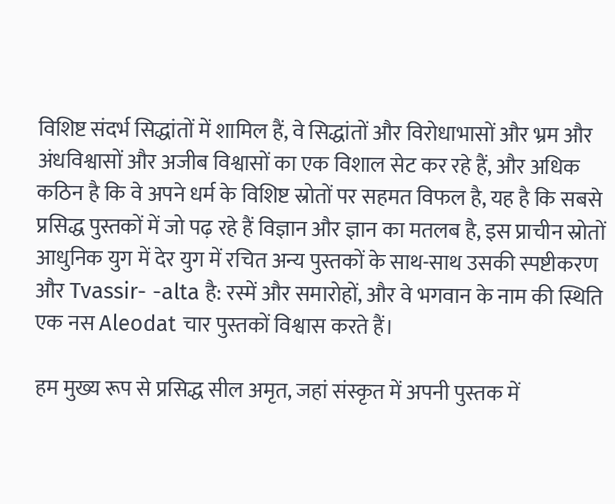विशिष्ट संदर्भ सिद्धांतों में शामिल हैं, वे सिद्धांतों और विरोधाभासों और भ्रम और अंधविश्वासों और अजीब विश्वासों का एक विशाल सेट कर रहे हैं, और अधिक कठिन है कि वे अपने धर्म के विशिष्ट स्रोतों पर सहमत विफल है, यह है कि सबसे प्रसिद्ध पुस्तकों में जो पढ़ रहे हैं विज्ञान और ज्ञान का मतलब है, इस प्राचीन स्रोतों आधुनिक युग में देर युग में रचित अन्य पुस्तकों के साथ-साथ उसकी स्पष्टीकरण और Tvassir- -alta है: रस्में और समारोहों, और वे भगवान के नाम की स्थिति एक नस Aleodat चार पुस्तकों विश्वास करते हैं।

हम मुख्य रूप से प्रसिद्ध सील अमृत, जहां संस्कृत में अपनी पुस्तक में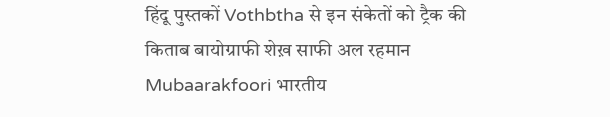हिंदू पुस्तकों Vothbtha से इन संकेतों को ट्रैक की किताब बायोग्राफी शेख़ साफी अल रहमान Mubaarakfoori भारतीय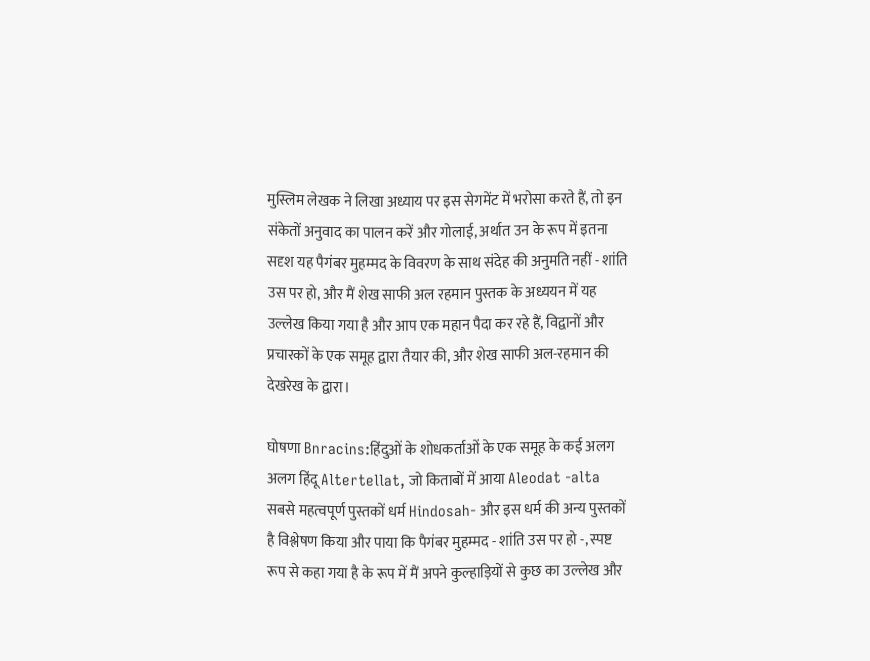मुस्लिम लेखक ने लिखा अध्याय पर इस सेगमेंट में भरोसा करते हैं, तो इन संकेतों अनुवाद का पालन करें और गोलाई, अर्थात उन के रूप में इतना सदृश यह पैगंबर मुहम्मद के विवरण के साथ संदेह की अनुमति नहीं - शांति उस पर हो, और मैं शेख साफी अल रहमान पुस्तक के अध्ययन में यह उल्लेख किया गया है और आप एक महान पैदा कर रहे हैं, विद्वानों और प्रचारकों के एक समूह द्वारा तैयार की, और शेख साफी अल-रहमान की देखरेख के द्वारा।

घोषणा Bnracins:हिंदुओं के शोधकर्ताओं के एक समूह के कई अलग अलग हिंदू Altertellat, जो किताबों में आया Aleodat -alta सबसे महत्वपूर्ण पुस्तकों धर्म Hindosah- और इस धर्म की अन्य पुस्तकों है विश्लेषण किया और पाया कि पैगंबर मुहम्मद - शांति उस पर हो -, स्पष्ट रूप से कहा गया है के रूप में मैं अपने कुल्हाड़ियों से कुछ का उल्लेख और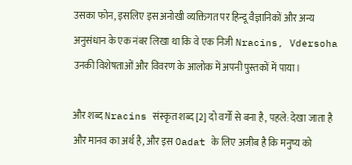उसका फोन, इसलिए इस अनोखी व्यक्तिगत पर हिन्दू वैज्ञानिकों और अन्य अनुसंधान के एक नंबर लिखा था कि वे एक निजी Nracins, Vdersoha उनकी विशेषताओं और विवरण के आलोक में अपनी पुस्तकों में पाया।

और शब्द Nracins संस्कृत शब्द [2] दो वर्गों से बना है, पहले: देखा जाता है और मानव का अर्थ है, और इस Oadat के लिए अजीब है कि मनुष्य को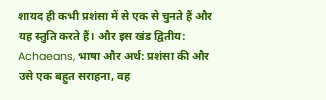शायद ही कभी प्रशंसा में से एक से चुनते हैं और यह स्तुति करते हैं। और इस खंड द्वितीय: Achaeans, भाषा और अर्थ: प्रशंसा की और उसे एक बहुत सराहना, वह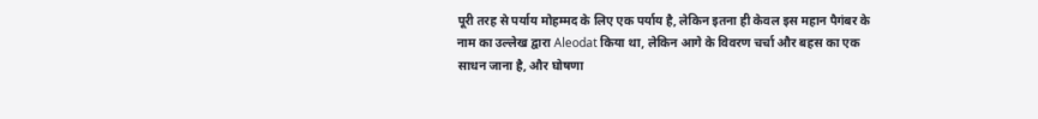पूरी तरह से पर्याय मोहम्मद के लिए एक पर्याय है, लेकिन इतना ही केवल इस महान पैगंबर के नाम का उल्लेख द्वारा Aleodat किया था, लेकिन आगे के विवरण चर्चा और बहस का एक साधन जाना है, और घोषणा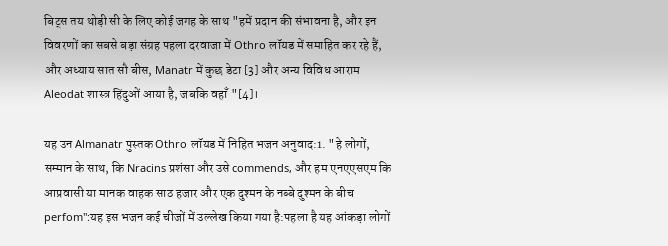बिट्स तय थोड़ी सी के लिए कोई जगह के साथ "हमें प्रदान की संभावना है, और इन विवरणों का सबसे बड़ा संग्रह पहला दरवाजा में Othro लॉयड में समाहित कर रहे हैं, और अध्याय सात सौ बीस, Manatr में कुछ डेटा [3] और अन्य विविध आराम Aleodat शास्त्र हिंदुओं आया है, जबकि वहाँ "[4]।

यह उन Almanatr पुस्तक Othro लॉयड में निहित भजन अनुवाद:1. "हे लोगों, सम्मान के साथ, कि Nracins प्रशंसा और उसे commends, और हम एनएएसएम कि आप्रवासी या मानक वाहक साठ हजार और एक दुश्मन के नब्बे दुश्मन के बीच perfom":यह इस भजन कई चीजों में उल्लेख किया गया है:पहला है यह आंकड़ा लोगों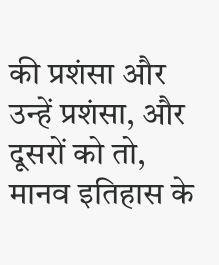की प्रशंसा और उन्हें प्रशंसा, और दूसरों को तो, मानव इतिहास के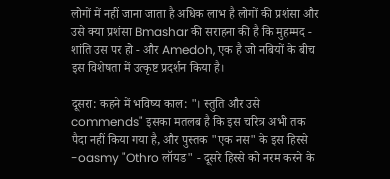लोगों में नहीं जाना जाता है अधिक लाभ है लोगों की प्रशंसा और उसे क्या प्रशंसा Bmashar की सराहना की है कि मुहम्मद - शांति उस पर हो - और Amedoh, एक है जो नबियों के बीच इस विशेषता में उत्कृष्ट प्रदर्शन किया है।

दूसरा: कहने में भविष्य काल: "। स्तुति और उसे commends" इसका मतलब है कि इस चरित्र अभी तक पैदा नहीं किया गया है, और पुस्तक "एक नस" के इस हिस्से -oasmy "Othro लॉयड" - दूसरे हिस्से को नरम करने के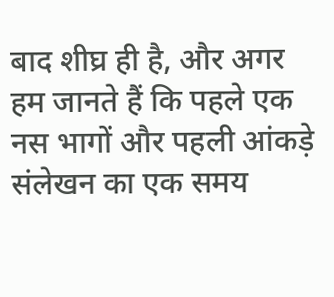बाद शीघ्र ही है, और अगर हम जानते हैं कि पहले एक नस भागों और पहली आंकड़े संलेखन का एक समय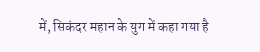में, सिकंदर महान के युग में कहा गया है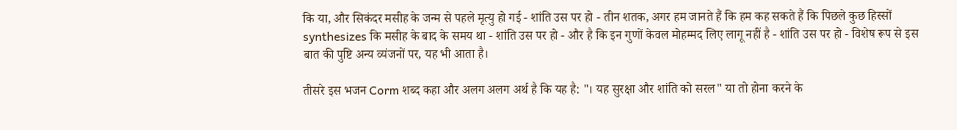कि या, और सिकंदर मसीह के जन्म से पहले मृत्यु हो गई - शांति उस पर हो - तीन शतक, अगर हम जानते हैं कि हम कह सकते हैं कि पिछले कुछ हिस्सों synthesizes कि मसीह के बाद के समय था - शांति उस पर हो - और है कि इन गुणों केवल मोहम्मद लिए लागू नहीं है - शांति उस पर हो - विशेष रूप से इस बात की पुष्टि अन्य व्यंजनों पर, यह भी आता है।

तीसरे इस भजन Corm शब्द कहा और अलग अलग अर्थ है कि यह है: "। यह सुरक्षा और शांति को सरल" या तो होना करने के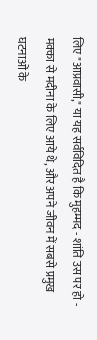लिए "आप्रवासी," या यह सर्वविदित है कि मुहम्मद - शांति उस पर हो - मक्का से मदीना के लिए आये थे, और अपने जीवन में सबसे प्रमुख घटनाओं के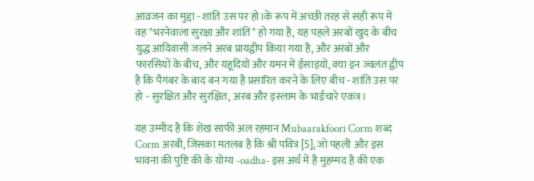आव्रजन का मुद्दा - शांति उस पर हो।के रूप में अच्छी तरह से सही रूप में वह "भरनेवाला सुरक्षा और शांति" हो गया है, यह पहले अरबों खुद के बीच युद्ध आदिवासी जलने अरब प्रायद्वीप किया गया है, और अरबों और फारसियों के बीच, और यहूदियों और यमन में ईसाइयों, क्या इन ज्वलंत द्वीप है कि पैगंबर के बाद बन गया है प्रसारित करने के लिए बीच - शांति उस पर हो - सुरक्षित और सुरक्षित, अरब और इस्लाम के भाईचारे एकत्र।

यह उम्मीद है कि शेख साफी अल रहमान Mubaarakfoori Corm शब्द Corm अरबी, जिसका मतलब है कि श्री पवित्र [5], जो पहली और इस भावना की पुष्टि की के योग्य -oadha- इस अर्थ में है मुहम्मद है की एक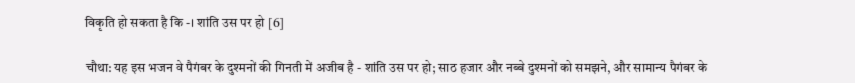विकृति हो सकता है कि -। शांति उस पर हो [6]

चौथा: यह इस भजन वे पैगंबर के दुश्मनों की गिनती में अजीब है - शांति उस पर हो; साठ हजार और नब्बे दुश्मनों को समझने, और सामान्य पैगंबर के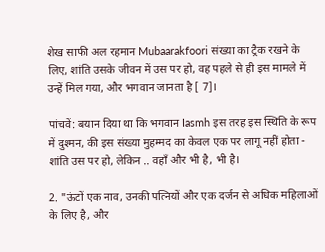शेख साफी अल रहमान Mubaarakfoori संख्या का ट्रैक रखने के लिए, शांति उसके जीवन में उस पर हो, वह पहले से ही इस मामले में उन्हें मिल गया, और भगवान जानता है [ 7]।

पांचवें: बयान दिया था कि भगवान Iasmh इस तरह इस स्थिति के रूप में दुश्मन, की इस संख्या मुहम्मद का केवल एक पर लागू नहीं होता - शांति उस पर हो, लेकिन .. वहाँ और भी है, भी है।

2. "ऊंटों एक नाव, उनकी पत्नियों और एक दर्जन से अधिक महिलाओं के लिए है, और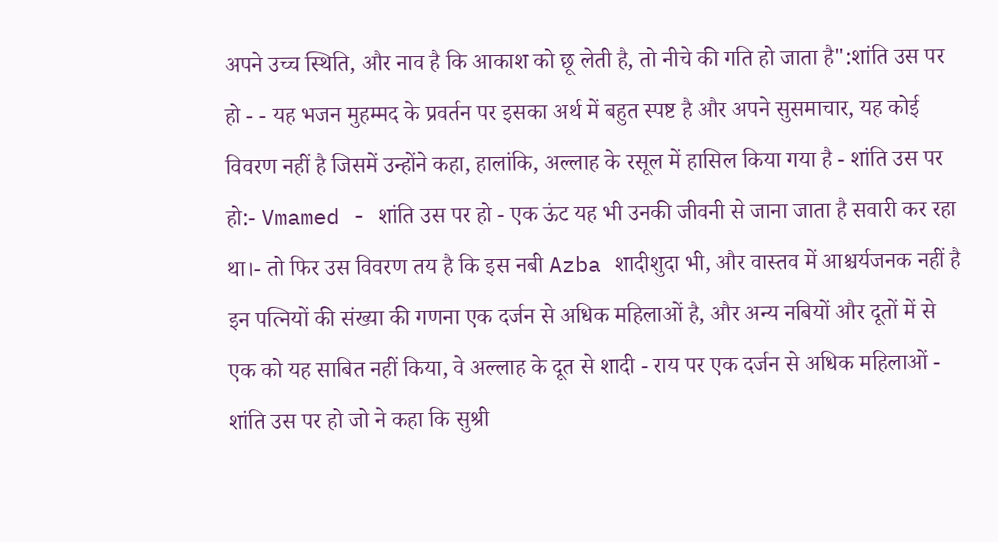अपने उच्च स्थिति, और नाव है कि आकाश को छू लेती है, तो नीचे की गति हो जाता है":शांति उस पर हो - - यह भजन मुहम्मद के प्रवर्तन पर इसका अर्थ में बहुत स्पष्ट है और अपने सुसमाचार, यह कोई विवरण नहीं है जिसमें उन्होंने कहा, हालांकि, अल्लाह के रसूल में हासिल किया गया है - शांति उस पर हो:- Vmamed - शांति उस पर हो - एक ऊंट यह भी उनकी जीवनी से जाना जाता है सवारी कर रहा था।- तो फिर उस विवरण तय है कि इस नबी Azba शादीशुदा भी, और वास्तव में आश्चर्यजनक नहीं है इन पत्नियों की संख्या की गणना एक दर्जन से अधिक महिलाओं है, और अन्य नबियों और दूतों में से एक को यह साबित नहीं किया, वे अल्लाह के दूत से शादी - राय पर एक दर्जन से अधिक महिलाओं - शांति उस पर हो जो ने कहा कि सुश्री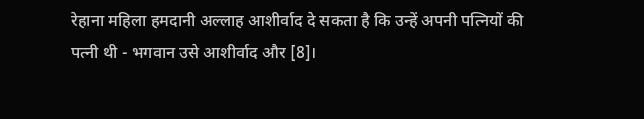रेहाना महिला हमदानी अल्लाह आशीर्वाद दे सकता है कि उन्हें अपनी पत्नियों की पत्नी थी - भगवान उसे आशीर्वाद और [8]।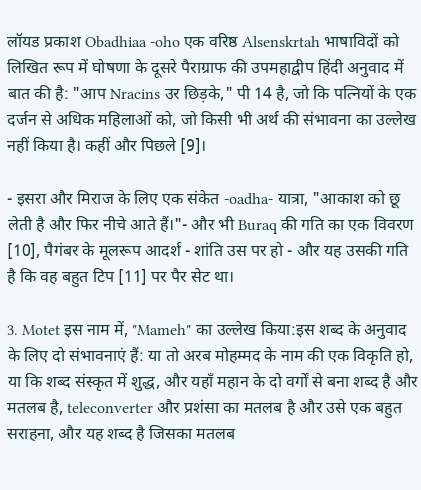लॉयड प्रकाश Obadhiaa -oho एक वरिष्ठ Alsenskrtah भाषाविदों को लिखित रूप में घोषणा के दूसरे पैराग्राफ की उपमहाद्वीप हिंदी अनुवाद में बात की है: "आप Nracins उर छिड़के," पी 14 है, जो कि पत्नियों के एक दर्जन से अधिक महिलाओं को, जो किसी भी अर्थ की संभावना का उल्लेख नहीं किया है। कहीं और पिछले [9]।

- इसरा और मिराज के लिए एक संकेत -oadha- यात्रा, "आकाश को छू लेती है और फिर नीचे आते हैं।"- और भी Buraq की गति का एक विवरण [10], पैगंबर के मूलरूप आदर्श - शांति उस पर हो - और यह उसकी गति है कि वह बहुत टिप [11] पर पैर सेट था।

3. Motet इस नाम में, "Mameh" का उल्लेख किया:इस शब्द के अनुवाद के लिए दो संभावनाएं हैं: या तो अरब मोहम्मद के नाम की एक विकृति हो, या कि शब्द संस्कृत में शुद्ध, और यहाँ महान के दो वर्गों से बना शब्द है और मतलब है, teleconverter और प्रशंसा का मतलब है और उसे एक बहुत सराहना, और यह शब्द है जिसका मतलब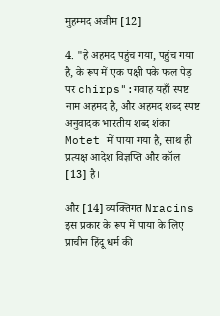मुहम्मद अजीम [12]

4. "हे अहमद पहुंच गया, पहुंच गया है, के रूप में एक पक्षी पके फल पेड़ पर chirps":गवाह यहाँ स्पष्ट नाम अहमद है, और अहमद शब्द स्पष्ट अनुवादक भारतीय शब्द शंका Motet में पाया गया है, साथ ही प्रत्यक्ष आदेश विज्ञप्ति और कॉल [13] है।

और [14] व्यक्तिगत Nracins इस प्रकार के रूप में पाया के लिए प्राचीन हिंदू धर्म की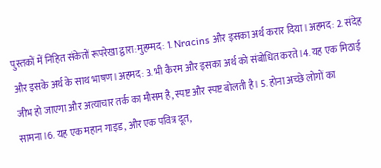पुस्तकों में निहित संकेतों रूपरेखा द्वारा:मुहम्मद: 1. Nracins और इसका अर्थ करार दिया।अहमद: 2. संदेह और इसके अर्थ के साथ भाषण।अहमद: 3. भी कैरम और इसका अर्थ को संबोधित करते।4. यह एक मिठाई जीभ हो जाएगा और अत्याचार तर्क का मौसम है, स्पष्ट और स्पष्ट बोलती है। 5. होना अच्छे लोगों का सामना।6. यह एक महान गाइड, और एक पवित्र दूत,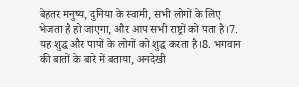बेहतर मनुष्य, दुनिया के स्वामी, सभी लोगों के लिए भेजता है हो जाएगा, और आप सभी राष्ट्रों को पता है।7. यह शुद्ध और पापों के लोगों को शुद्ध करता है।8. भगवान की बातों के बारे में बताया, अनदेखी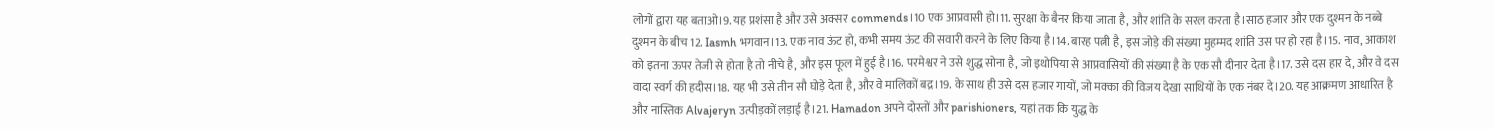लोगों द्वारा यह बताओ।9. यह प्रशंसा है और उसे अक्सर commends।10 एक आप्रवासी हो।11. सुरक्षा के बैनर किया जाता है, और शांति के सरल करता है।साठ हजार और एक दुश्मन के नब्बे दुश्मन के बीच 12. Iasmh भगवान।13. एक नाव ऊंट हो, कभी समय ऊंट की सवारी करने के लिए किया है।14. बारह पत्नी है, इस जोड़े की संख्या मुहम्मद शांति उस पर हो रहा है।15. नाव, आकाश को इतना ऊपर तेजी से होता है तो नीचे है, और इस फूल में हुई है।16. परमेश्वर ने उसे शुद्ध सोना है, जो इथोपिया से आप्रवासियों की संख्या है के एक सौ दीनार देता है।17. उसे दस हार दे, और वे दस वादा स्वर्ग की हदीस।18. यह भी उसे तीन सौ घोड़े देता है, और वे मालिकों बद्र।19. के साथ ही उसे दस हजार गायों, जो मक्का की विजय देखा साथियों के एक नंबर दे।20. यह आक्रमण आधारित है और नास्तिक Alvajeryn उत्पीड़कों लड़ाई है।21. Hamadon अपने दोस्तों और parishioners, यहां तक कि युद्ध के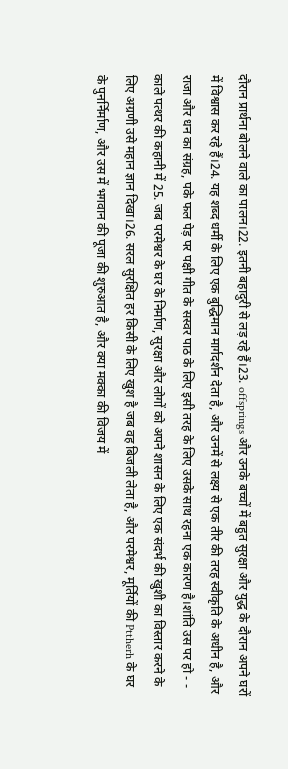दौरान प्रार्थना बोलने वाले का पालन।22. इतनी बहादुरी से लड़ रहे हैं।23. offsprings और उनके बच्चों में बहुत सुरक्षा और युद्ध के दौरान अपने घरों में विश्वास कर रहे हैं।24. यह शब्द धर्मी के लिए एक बुद्धिमान मार्गदर्शन देता है, और उनमें से लक्ष्य से एक तीर की तरह स्वीकृति के अधीन है, और राजा और धन का संग्रह, पके फल पेड़ पर पक्षी गीत के सस्वर पाठ के लिए इसी तरह के लिए उसके साथ रहना एक कारण है।शांति उस पर हो - - काले पत्थर की कहानी में 25. जब परमेश्वर के घर के निर्माण, सुरक्षा और लोगों को अपने शासन के लिए एक संदर्भ की खुशी का विस्तार करने के लिए अग्रणी उसे महान ज्ञान दिखा।26. सरल सुरक्षित हर किसी के लिए खुश है जब वह बिजली लेता है, और परमेश्वर, मूर्तियों की Pttherh के घर के पुनर्निर्माण, और उस में भगवान की पूजा की शुरुआत है, और क्या मक्का की विजय में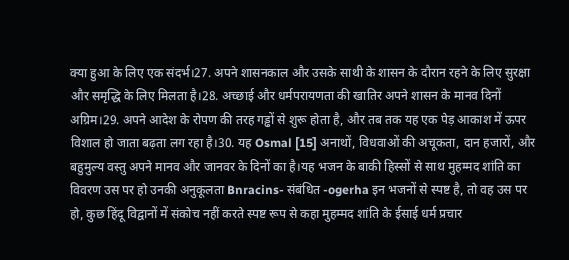क्या हुआ के लिए एक संदर्भ।27. अपने शासनकाल और उसके साथी के शासन के दौरान रहने के लिए सुरक्षा और समृद्धि के लिए मिलता है।28. अच्छाई और धर्मपरायणता की खातिर अपने शासन के मानव दिनों अग्रिम।29. अपने आदेश के रोपण की तरह गड्ढों से शुरू होता है, और तब तक यह एक पेड़ आकाश में ऊपर विशाल हो जाता बढ़ता लग रहा है।30. यह Osmal [15] अनाथों, विधवाओं की अचूकता, दान हजारों, और बहुमुल्य वस्तु अपने मानव और जानवर के दिनों का है।यह भजन के बाकी हिस्सों से साथ मुहम्मद शांति का विवरण उस पर हो उनकी अनुकूलता Bnracins- संबंधित -ogerha इन भजनों से स्पष्ट है, तो वह उस पर हो, कुछ हिंदू विद्वानों में संकोच नहीं करते स्पष्ट रूप से कहा मुहम्मद शांति के ईसाई धर्म प्रचार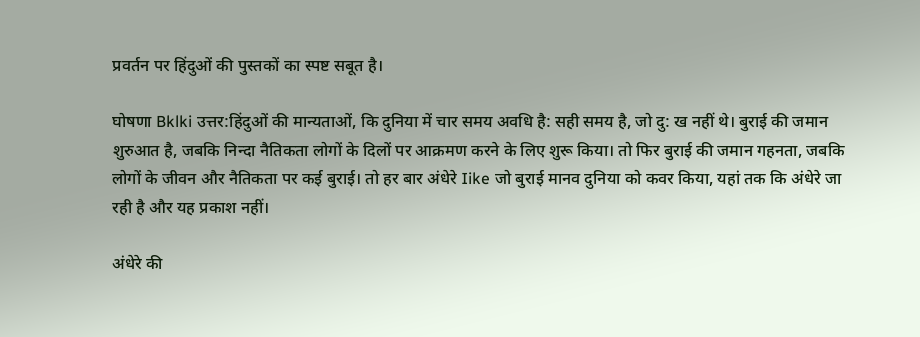प्रवर्तन पर हिंदुओं की पुस्तकों का स्पष्ट सबूत है।

घोषणा Bklki उत्तर:हिंदुओं की मान्यताओं, कि दुनिया में चार समय अवधि है: सही समय है, जो दु: ख नहीं थे। बुराई की जमान शुरुआत है, जबकि निन्दा नैतिकता लोगों के दिलों पर आक्रमण करने के लिए शुरू किया। तो फिर बुराई की जमान गहनता, जबकि लोगों के जीवन और नैतिकता पर कई बुराई। तो हर बार अंधेरे Iike जो बुराई मानव दुनिया को कवर किया, यहां तक कि अंधेरे जा रही है और यह प्रकाश नहीं।

अंधेरे की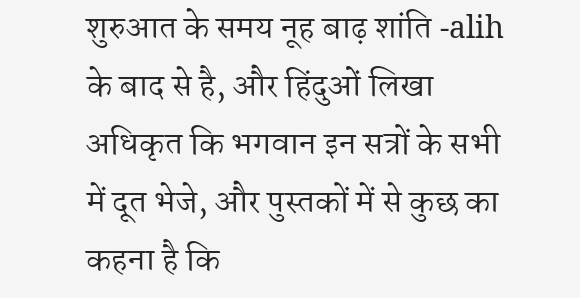शुरुआत के समय नूह बाढ़ शांति -alih के बाद से है, और हिंदुओं लिखा अधिकृत कि भगवान इन सत्रों के सभी में दूत भेजे, और पुस्तकों में से कुछ का कहना है कि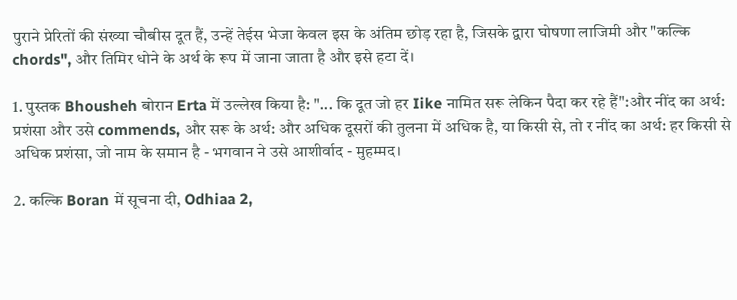पुराने प्रेरितों की संख्या चौबीस दूत हैं, उन्हें तेईस भेजा केवल इस के अंतिम छोड़ रहा है, जिसके द्वारा घोषणा लाजिमी और "कल्कि chords", और तिमिर धोने के अर्थ के रूप में जाना जाता है और इसे हटा दें।

1. पुस्तक Bhousheh बोरान Erta में उल्लेख किया है: "... कि दूत जो हर Iike नामित सरू लेकिन पैदा कर रहे हैं":और नींद का अर्थ: प्रशंसा और उसे commends, और सरू के अर्थ: और अधिक दूसरों की तुलना में अधिक है, या किसी से, तो र नींद का अर्थ: हर किसी से अधिक प्रशंसा, जो नाम के समान है - भगवान ने उसे आशीर्वाद - मुहम्मद।

2. कल्कि Boran में सूचना दी, Odhiaa 2,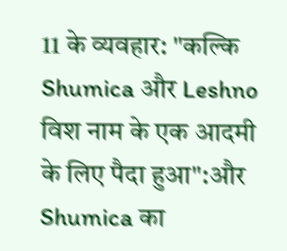11 के व्यवहार: "कल्कि Shumica और Leshno विश नाम के एक आदमी के लिए पैदा हुआ":और Shumica का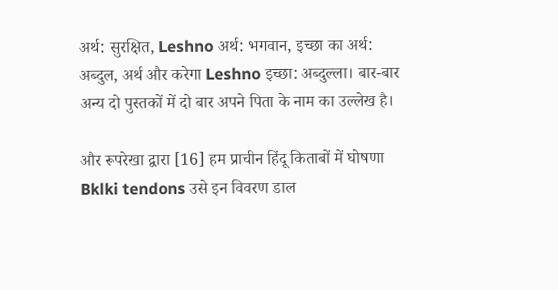अर्थ: सुरक्षित, Leshno अर्थ: भगवान, इच्छा का अर्थ: अब्दुल, अर्थ और करेगा Leshno इच्छा: अब्दुल्ला। बार-बार अन्य दो पुस्तकों में दो बार अपने पिता के नाम का उल्लेख है।

और रूपरेखा द्वारा [16] हम प्राचीन हिंदू किताबों में घोषणा Bklki tendons उसे इन विवरण डाल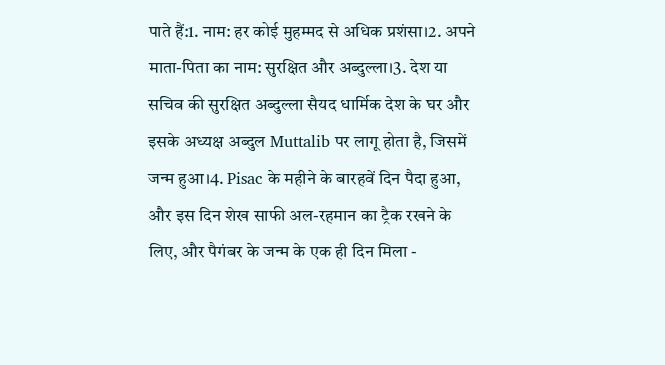पाते हैं:1. नाम: हर कोई मुहम्मद से अधिक प्रशंसा।2. अपने माता-पिता का नाम: सुरक्षित और अब्दुल्ला।3. देश या सचिव की सुरक्षित अब्दुल्ला सैयद धार्मिक देश के घर और इसके अध्यक्ष अब्दुल Muttalib पर लागू होता है, जिसमें जन्म हुआ।4. Pisac के महीने के बारहवें दिन पैदा हुआ, और इस दिन शेख साफी अल-रहमान का ट्रैक रखने के लिए, और पैगंबर के जन्म के एक ही दिन मिला -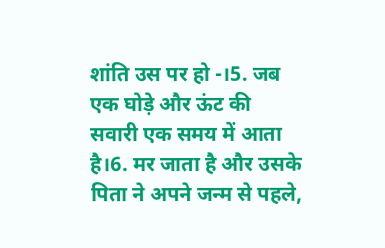शांति उस पर हो -।5. जब एक घोड़े और ऊंट की सवारी एक समय में आता है।6. मर जाता है और उसके पिता ने अपने जन्म से पहले,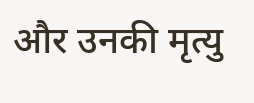और उनकी मृत्यु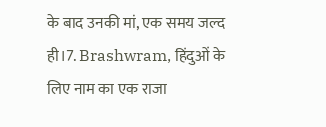के बाद उनकी मां, एक समय जल्द ही।7. Brashwram, हिंदुओं के लिए नाम का एक राजा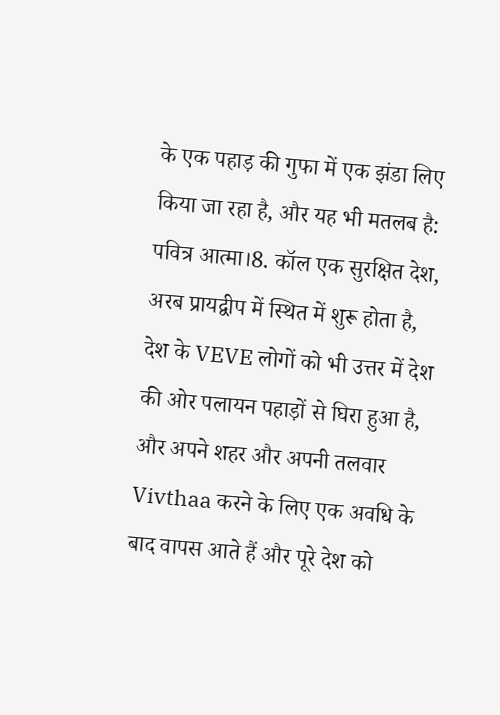के एक पहाड़ की गुफा में एक झंडा लिए किया जा रहा है, और यह भी मतलब है: पवित्र आत्मा।8. कॉल एक सुरक्षित देश, अरब प्रायद्वीप में स्थित में शुरू होता है, देश के VEVE लोगों को भी उत्तर में देश की ओर पलायन पहाड़ों से घिरा हुआ है, और अपने शहर और अपनी तलवार Vivthaa करने के लिए एक अवधि के बाद वापस आते हैं और पूरे देश को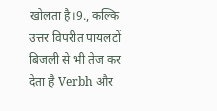खोलता है।9., कल्कि उत्तर विपरीत पायलटों बिजली से भी तेज कर देता है Verbh और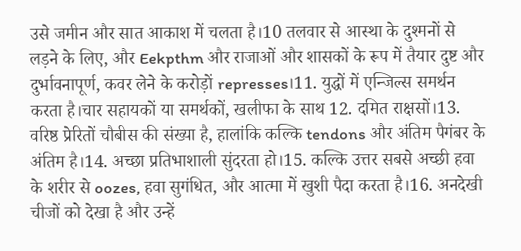उसे जमीन और सात आकाश में चलता है।10 तलवार से आस्था के दुश्मनों से लड़ने के लिए, और Eekpthm और राजाओं और शासकों के रूप में तैयार दुष्ट और दुर्भावनापूर्ण, कवर लेने के करोड़ों represses।11. युद्धों में एन्जिल्स समर्थन करता है।चार सहायकों या समर्थकों, खलीफा के साथ 12. दमित राक्षसों।13. वरिष्ठ प्रेरितों चौबीस की संख्या है, हालांकि कल्कि tendons और अंतिम पैगंबर के अंतिम है।14. अच्छा प्रतिभाशाली सुंदरता हो।15. कल्कि उत्तर सबसे अच्छी हवा के शरीर से oozes, हवा सुगंधित, और आत्मा में खुशी पैदा करता है।16. अनदेखी चीजों को देखा है और उन्हें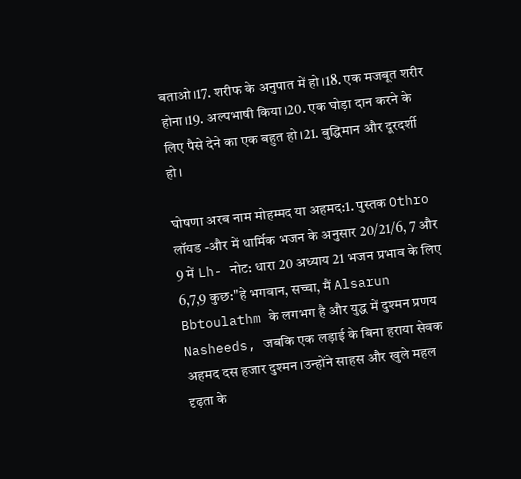बताओ।17. शरीफ के अनुपात में हो।18. एक मजबूत शरीर होना।19. अल्पभाषी किया।20. एक घोड़ा दान करने के लिए पैसे देने का एक बहुत हो।21. बुद्धिमान और दूरदर्शी हो।

घोषणा अरब नाम मोहम्मद या अहमद:1. पुस्तक Othro लॉयड -और में धार्मिक भजन के अनुसार 20/21/6, 7 और 9 में Lh- नोट: धारा 20 अध्याय 21 भजन प्रभाव के लिए 6,7,9 कुछ:"हे भगवान, सच्चा, मैं Alsarun Bbtoulathm के लगभग है और युद्ध में दुश्मन प्रणय Nasheeds, जबकि एक लड़ाई के बिना हराया सेवक अहमद दस हजार दुश्मन।उन्होंने साहस और खुले महल दृढ़ता के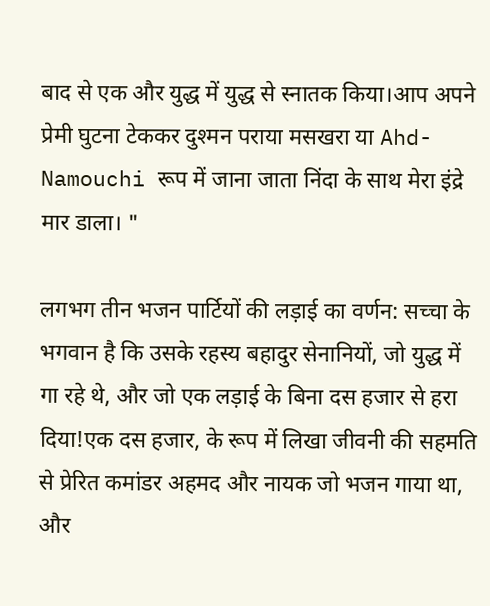बाद से एक और युद्ध में युद्ध से स्नातक किया।आप अपने प्रेमी घुटना टेककर दुश्मन पराया मसखरा या Ahd- Namouchi रूप में जाना जाता निंदा के साथ मेरा इंद्रे मार डाला। "

लगभग तीन भजन पार्टियों की लड़ाई का वर्णन: सच्चा के भगवान है कि उसके रहस्य बहादुर सेनानियों, जो युद्ध में गा रहे थे, और जो एक लड़ाई के बिना दस हजार से हरा दिया!एक दस हजार, के रूप में लिखा जीवनी की सहमति से प्रेरित कमांडर अहमद और नायक जो भजन गाया था, और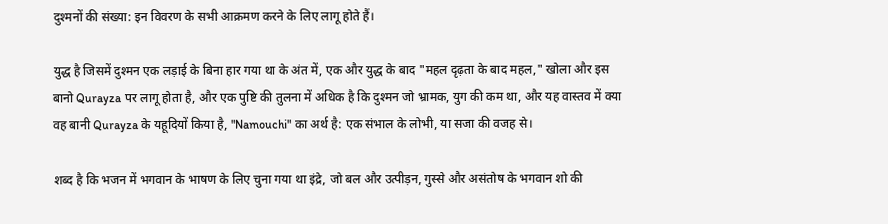दुश्मनों की संख्या: इन विवरण के सभी आक्रमण करने के लिए लागू होते हैं।

युद्ध है जिसमें दुश्मन एक लड़ाई के बिना हार गया था के अंत में, एक और युद्ध के बाद "महल दृढ़ता के बाद महल," खोला और इस बानो Qurayza पर लागू होता है, और एक पुष्टि की तुलना में अधिक है कि दुश्मन जो भ्रामक, युग की कम था, और यह वास्तव में क्या वह बानी Qurayza के यहूदियों किया है, "Namouchi" का अर्थ है: एक संभाल के लोभी, या सजा की वजह से।

शब्द है कि भजन में भगवान के भाषण के लिए चुना गया था इंद्रे, जो बल और उत्पीड़न, गुस्से और असंतोष के भगवान शो की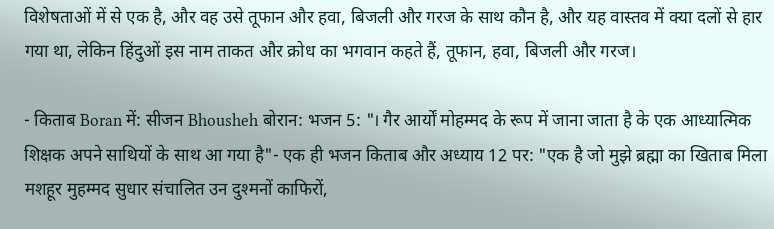विशेषताओं में से एक है, और वह उसे तूफान और हवा, बिजली और गरज के साथ कौन है, और यह वास्तव में क्या दलों से हार गया था, लेकिन हिंदुओं इस नाम ताकत और क्रोध का भगवान कहते हैं, तूफान, हवा, बिजली और गरज।

- किताब Boran में: सीजन Bhousheh बोरान: भजन 5: "। गैर आर्यों मोहम्मद के रूप में जाना जाता है के एक आध्यात्मिक शिक्षक अपने साथियों के साथ आ गया है"- एक ही भजन किताब और अध्याय 12 पर: "एक है जो मुझे ब्रह्मा का खिताब मिला मशहूर मुहम्मद सुधार संचालित उन दुश्मनों काफिरों,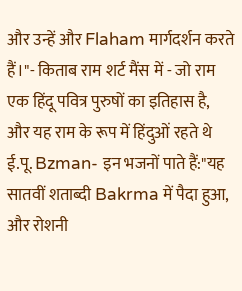और उन्हें और Flaham मार्गदर्शन करते हैं।"- किताब राम शर्ट मैंस में - जो राम एक हिंदू पवित्र पुरुषों का इतिहास है, और यह राम के रूप में हिंदुओं रहते थे ई.पू. Bzman- इन भजनों पाते हैं:"यह सातवीं शताब्दी Bakrma में पैदा हुआ, और रोशनी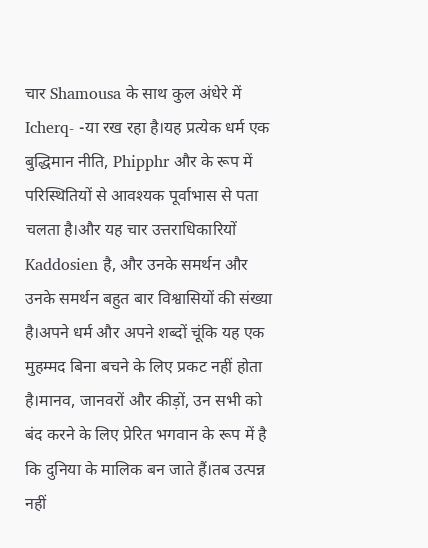चार Shamousa के साथ कुल अंधेरे में Icherq- -या रख रहा है।यह प्रत्येक धर्म एक बुद्धिमान नीति, Phipphr और के रूप में परिस्थितियों से आवश्यक पूर्वाभास से पता चलता है।और यह चार उत्तराधिकारियों Kaddosien है, और उनके समर्थन और उनके समर्थन बहुत बार विश्वासियों की संख्या है।अपने धर्म और अपने शब्दों चूंकि यह एक मुहम्मद बिना बचने के लिए प्रकट नहीं होता है।मानव, जानवरों और कीड़ों, उन सभी को बंद करने के लिए प्रेरित भगवान के रूप में है कि दुनिया के मालिक बन जाते हैं।तब उत्पन्न नहीं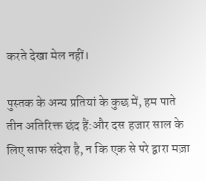करते देखा मेल नहीं।

पुस्तक के अन्य प्रतियां के कुछ में, हम पाते तीन अतिरिक्त छंद हैं:और दस हजार साल के लिए साफ संदेश है, न कि एक से परे द्वारा मज़ा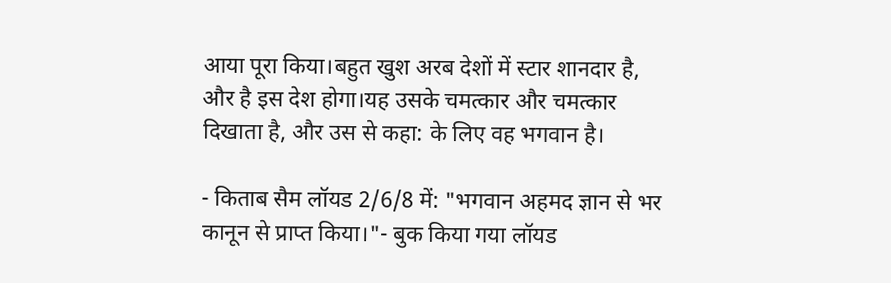आया पूरा किया।बहुत खुश अरब देशों में स्टार शानदार है, और है इस देश होगा।यह उसके चमत्कार और चमत्कार दिखाता है, और उस से कहा: के लिए वह भगवान है।

- किताब सैम लॉयड 2/6/8 में: "भगवान अहमद ज्ञान से भर कानून से प्राप्त किया।"- बुक किया गया लॉयड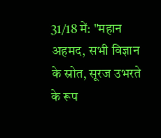31/18 में: "महान अहमद, सभी विज्ञान के स्रोत, सूरज उभरते के रूप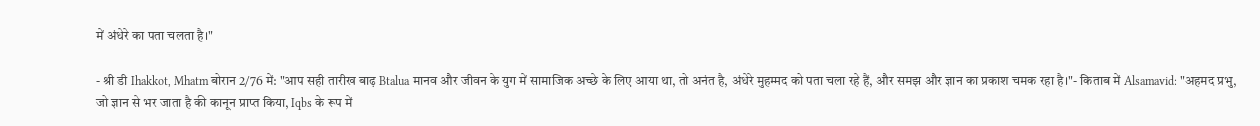में अंधेरे का पता चलता है।"

- श्री डी Ihakkot, Mhatm बोरान 2/76 में: "आप सही तारीख बाढ़ Btalua मानव और जीवन के युग में सामाजिक अच्छे के लिए आया था, तो अनंत है, अंधेरे मुहम्मद को पता चला रहे हैं, और समझ और ज्ञान का प्रकाश चमक रहा है।"- किताब में Alsamavid: "अहमद प्रभु, जो ज्ञान से भर जाता है की कानून प्राप्त किया, Iqbs के रूप में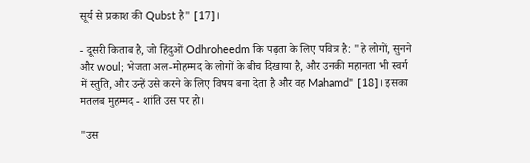सूर्य से प्रकाश की Qubst है" [17]।

- दूसरी किताब है, जो हिंदुओं Odhroheedm कि पढ़ता के लिए पवित्र है: "हे लोगों, सुनने और woul; भेजता अल-मोहम्मद के लोगों के बीच दिखाया है, और उनकी महानता भी स्वर्ग में स्तुति, और उन्हें उसे करने के लिए विषय बना देता है और वह Mahamd" [18]। इसका मतलब मुहम्मद - शांति उस पर हो।

"उस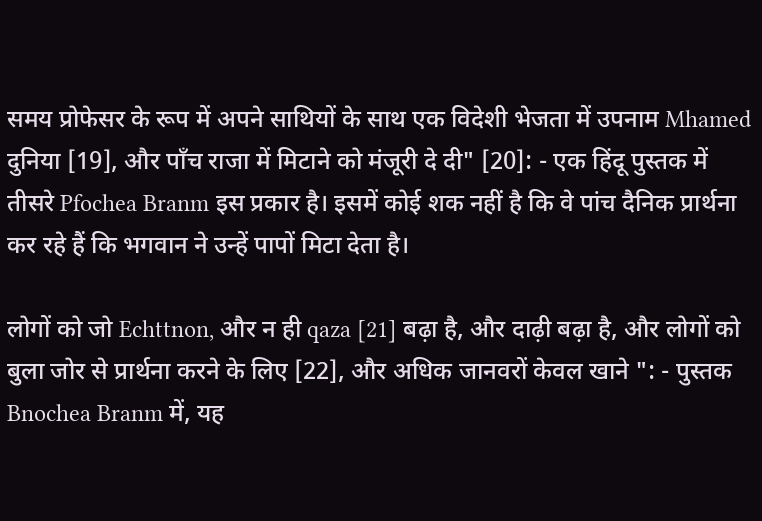समय प्रोफेसर के रूप में अपने साथियों के साथ एक विदेशी भेजता में उपनाम Mhamed दुनिया [19], और पाँच राजा में मिटाने को मंजूरी दे दी" [20]: - एक हिंदू पुस्तक में तीसरे Pfochea Branm इस प्रकार है। इसमें कोई शक नहीं है कि वे पांच दैनिक प्रार्थना कर रहे हैं कि भगवान ने उन्हें पापों मिटा देता है।

लोगों को जो Echttnon, और न ही qaza [21] बढ़ा है, और दाढ़ी बढ़ा है, और लोगों को बुला जोर से प्रार्थना करने के लिए [22], और अधिक जानवरों केवल खाने ": - पुस्तक Bnochea Branm में, यह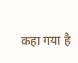कहा गया है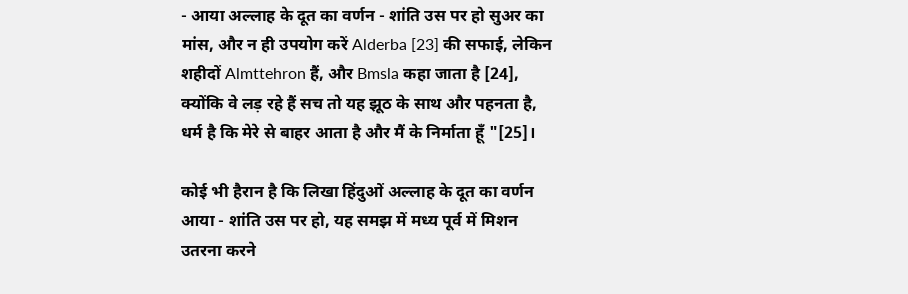- आया अल्लाह के दूत का वर्णन - शांति उस पर हो सुअर का मांस, और न ही उपयोग करें Alderba [23] की सफाई, लेकिन शहीदों Almttehron हैं, और Bmsla कहा जाता है [24], क्योंकि वे लड़ रहे हैं सच तो यह झूठ के साथ और पहनता है, धर्म है कि मेरे से बाहर आता है और मैं के निर्माता हूँ "[25]।

कोई भी हैरान है कि लिखा हिंदुओं अल्लाह के दूत का वर्णन आया - शांति उस पर हो, यह समझ में मध्य पूर्व में मिशन उतरना करने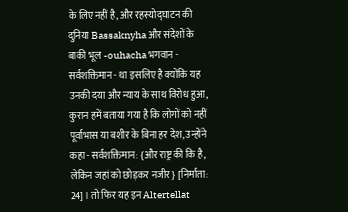के लिए नहीं है, और रहस्योद्घाटन की दुनिया Bassaknyha और संदेशों के बाकी भूल -ouhacha भगवान - सर्वशक्तिमान - था इसलिए है क्योंकि यह उनकी दया और न्याय के साथ विरोध हुआ, कुरान हमें बताया गया है कि लोगों को नहीं पूर्वाभास या बशीर के बिना हर देश, उन्होंने कहा - सर्वशक्तिमान: {और राष्ट्र की कि है, लेकिन जहां को छोड़कर नजीर} [निर्माता: 24]। तो फिर यह इन Altertellat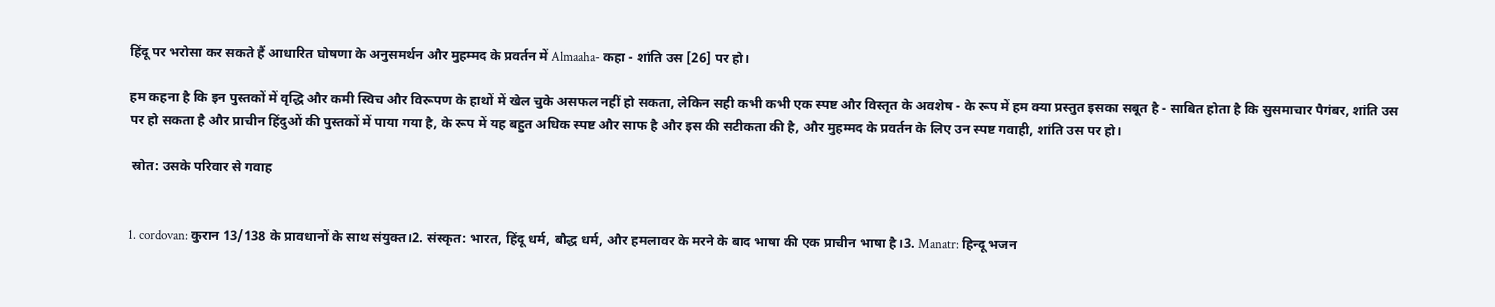हिंदू पर भरोसा कर सकते हैं आधारित घोषणा के अनुसमर्थन और मुहम्मद के प्रवर्तन में Almaaha- कहा - शांति उस [26] पर हो।

हम कहना है कि इन पुस्तकों में वृद्धि और कमी स्विच और विरूपण के हाथों में खेल चुके असफल नहीं हो सकता, लेकिन सही कभी कभी एक स्पष्ट और विस्तृत के अवशेष - के रूप में हम क्या प्रस्तुत इसका सबूत है - साबित होता है कि सुसमाचार पैगंबर, शांति उस पर हो सकता है और प्राचीन हिंदुओं की पुस्तकों में पाया गया है, के रूप में यह बहुत अधिक स्पष्ट और साफ है और इस की सटीकता की है, और मुहम्मद के प्रवर्तन के लिए उन स्पष्ट गवाही, शांति उस पर हो।

 स्रोत: उसके परिवार से गवाह


1. cordovan: कुरान 13/138 के प्रावधानों के साथ संयुक्त।2. संस्कृत: भारत, हिंदू धर्म, बौद्ध धर्म, और हमलावर के मरने के बाद भाषा की एक प्राचीन भाषा है।3. Manatr: हिन्दू भजन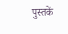पुस्तकें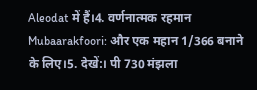Aleodat में हैं।4. वर्णनात्मक रहमान Mubaarakfoori: और एक महान 1/366 बनाने के लिए।5. देखें:। पी 730 मंझला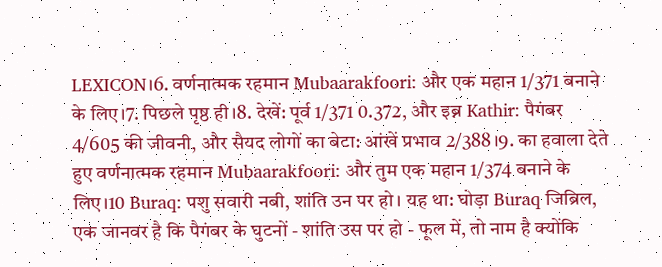LEXICON।6. वर्णनात्मक रहमान Mubaarakfoori: और एक महान 1/371 बनाने के लिए।7. पिछले पृष्ठ ही।8. देखें: पूर्व 1/371 0.372, और इब्न Kathir: पैगंबर 4/605 की जीवनी, और सैयद लोगों का बेटा: आंखें प्रभाव 2/388।9. का हवाला देते हुए वर्णनात्मक रहमान Mubaarakfoori: और तुम एक महान 1/374 बनाने के लिए।10 Buraq: पशु सवारी नबी, शांति उन पर हो। यह था: घोड़ा Buraq जिब्रिल, एक जानवर है कि पैगंबर के घुटनों - शांति उस पर हो - फूल में, तो नाम है क्योंकि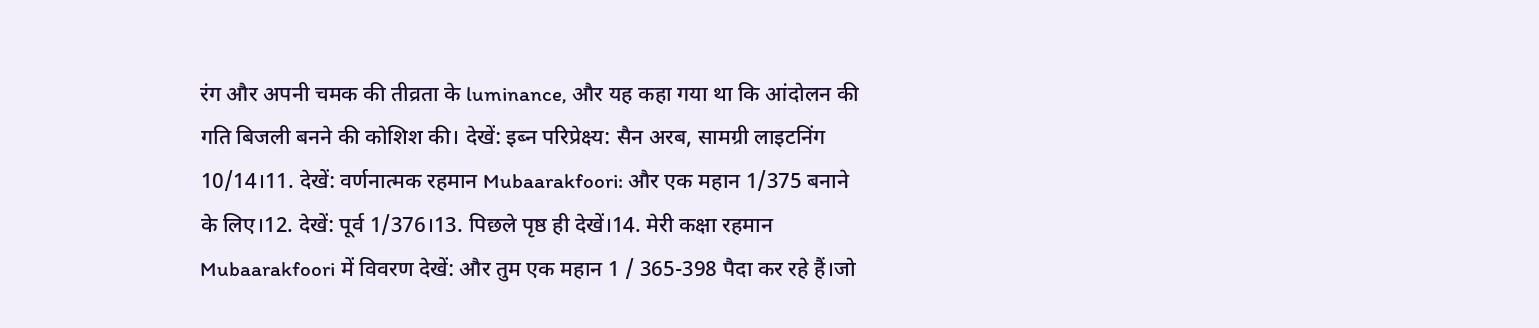रंग और अपनी चमक की तीव्रता के luminance, और यह कहा गया था कि आंदोलन की गति बिजली बनने की कोशिश की। देखें: इब्न परिप्रेक्ष्य: सैन अरब, सामग्री लाइटनिंग 10/14।11. देखें: वर्णनात्मक रहमान Mubaarakfoori: और एक महान 1/375 बनाने के लिए।12. देखें: पूर्व 1/376।13. पिछले पृष्ठ ही देखें।14. मेरी कक्षा रहमान Mubaarakfoori में विवरण देखें: और तुम एक महान 1 / 365-398 पैदा कर रहे हैं।जो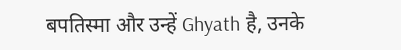बपतिस्मा और उन्हें Ghyath है, उनके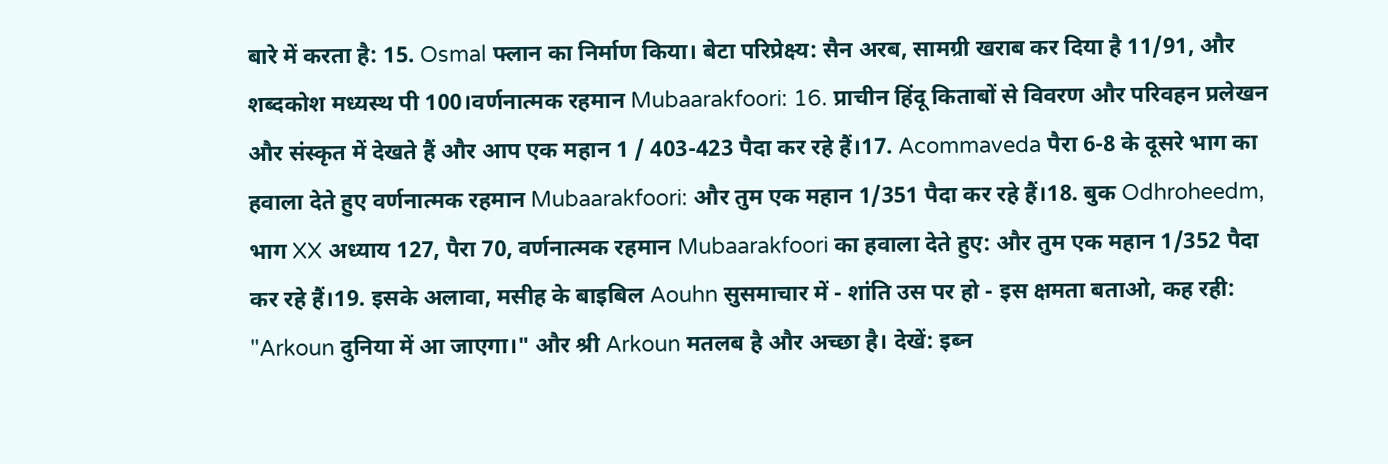बारे में करता है: 15. Osmal फ्लान का निर्माण किया। बेटा परिप्रेक्ष्य: सैन अरब, सामग्री खराब कर दिया है 11/91, और शब्दकोश मध्यस्थ पी 100।वर्णनात्मक रहमान Mubaarakfoori: 16. प्राचीन हिंदू किताबों से विवरण और परिवहन प्रलेखन और संस्कृत में देखते हैं और आप एक महान 1 / 403-423 पैदा कर रहे हैं।17. Acommaveda पैरा 6-8 के दूसरे भाग का हवाला देते हुए वर्णनात्मक रहमान Mubaarakfoori: और तुम एक महान 1/351 पैदा कर रहे हैं।18. बुक Odhroheedm, भाग XX अध्याय 127, पैरा 70, वर्णनात्मक रहमान Mubaarakfoori का हवाला देते हुए: और तुम एक महान 1/352 पैदा कर रहे हैं।19. इसके अलावा, मसीह के बाइबिल Aouhn सुसमाचार में - शांति उस पर हो - इस क्षमता बताओ, कह रही: "Arkoun दुनिया में आ जाएगा।" और श्री Arkoun मतलब है और अच्छा है। देखें: इब्न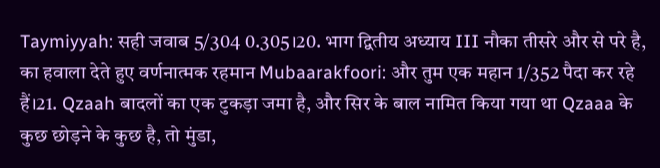Taymiyyah: सही जवाब 5/304 0.305।20. भाग द्वितीय अध्याय III नौका तीसरे और से परे है, का हवाला देते हुए वर्णनात्मक रहमान Mubaarakfoori: और तुम एक महान 1/352 पैदा कर रहे हैं।21. Qzaah बादलों का एक टुकड़ा जमा है, और सिर के बाल नामित किया गया था Qzaaa के कुछ छोड़ने के कुछ है, तो मुंडा,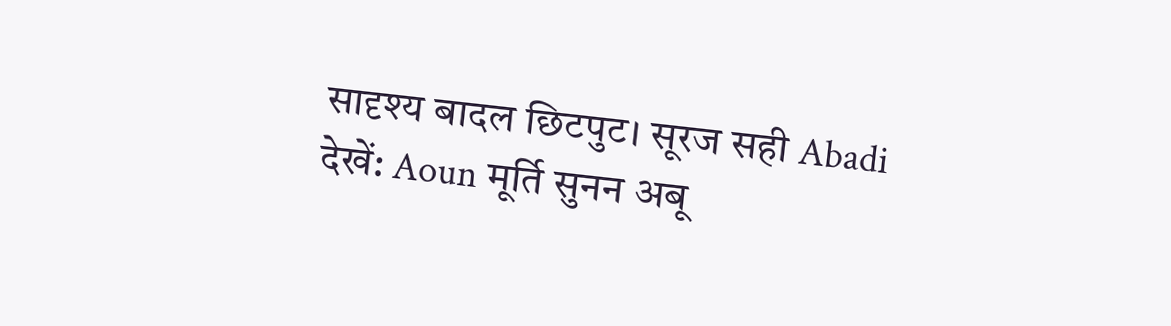सादृश्य बादल छिटपुट। सूरज सही Abadi देखें: Aoun मूर्ति सुनन अबू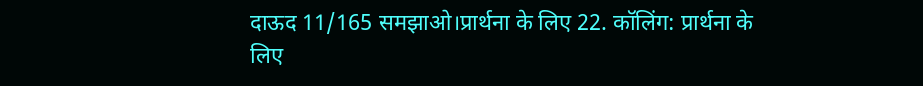दाऊद 11/165 समझाओ।प्रार्थना के लिए 22. कॉलिंग: प्रार्थना के लिए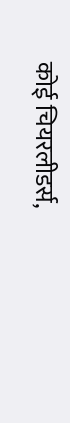कोई चियरलीडर्स,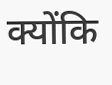क्योंकि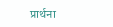प्रार्थना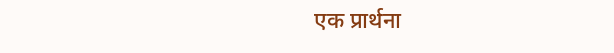एक प्रार्थना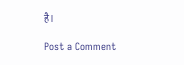है।

Post a Comment